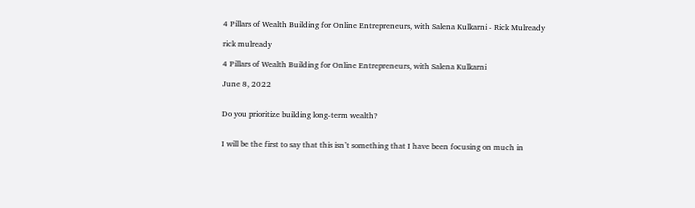4 Pillars of Wealth Building for Online Entrepreneurs, with Salena Kulkarni - Rick Mulready

rick mulready

4 Pillars of Wealth Building for Online Entrepreneurs, with Salena Kulkarni

June 8, 2022


Do you prioritize building long-term wealth?


I will be the first to say that this isn’t something that I have been focusing on much in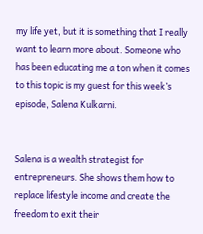my life yet, but it is something that I really want to learn more about. Someone who has been educating me a ton when it comes to this topic is my guest for this week’s episode, Salena Kulkarni.


Salena is a wealth strategist for entrepreneurs. She shows them how to replace lifestyle income and create the freedom to exit their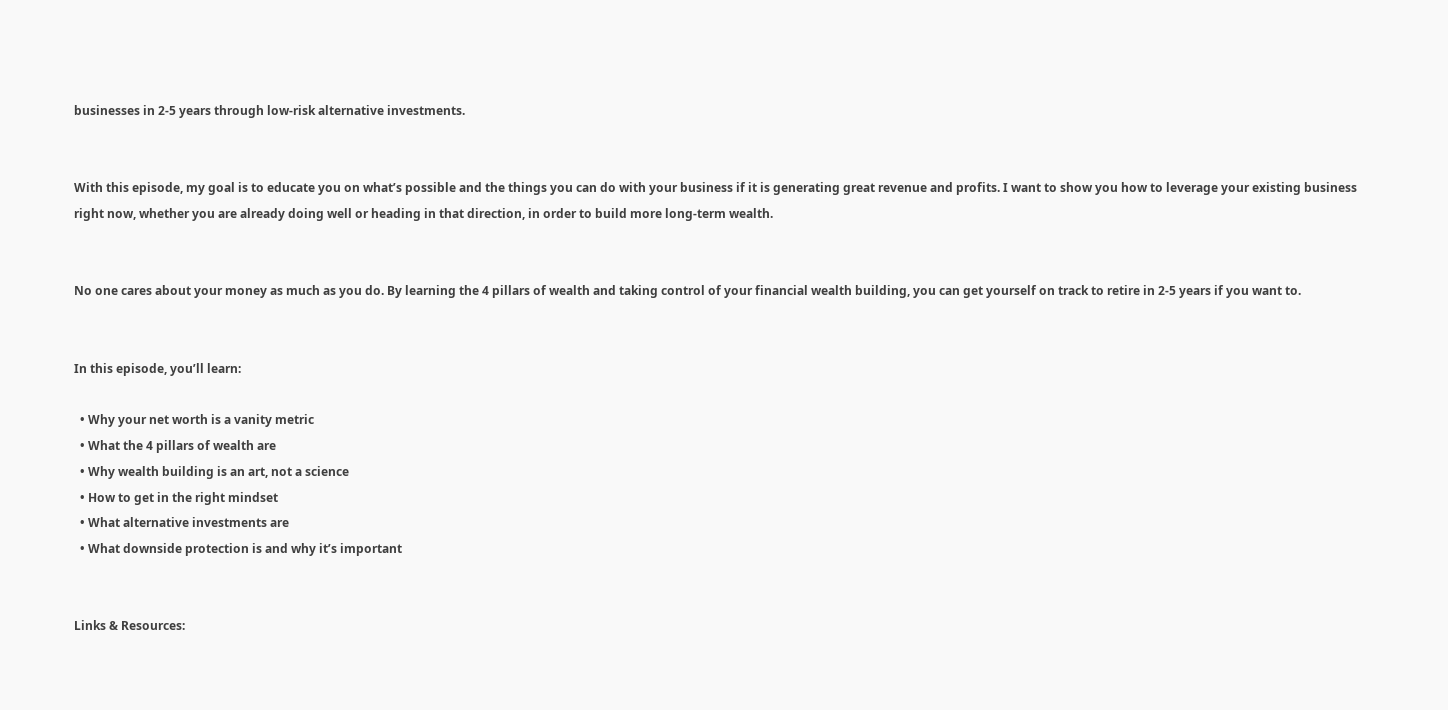businesses in 2-5 years through low-risk alternative investments.


With this episode, my goal is to educate you on what’s possible and the things you can do with your business if it is generating great revenue and profits. I want to show you how to leverage your existing business right now, whether you are already doing well or heading in that direction, in order to build more long-term wealth.


No one cares about your money as much as you do. By learning the 4 pillars of wealth and taking control of your financial wealth building, you can get yourself on track to retire in 2-5 years if you want to.


In this episode, you’ll learn:

  • Why your net worth is a vanity metric
  • What the 4 pillars of wealth are
  • Why wealth building is an art, not a science
  • How to get in the right mindset
  • What alternative investments are
  • What downside protection is and why it’s important


Links & Resources: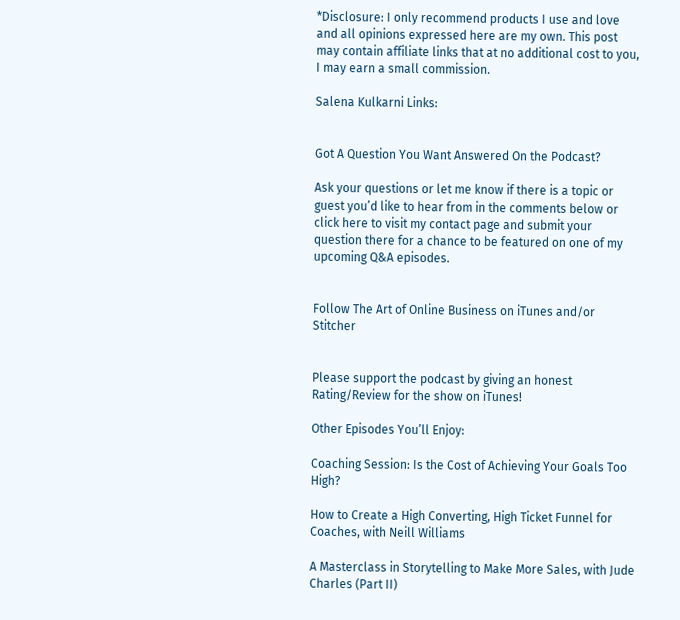*Disclosure: I only recommend products I use and love and all opinions expressed here are my own. This post may contain affiliate links that at no additional cost to you, I may earn a small commission.

Salena Kulkarni Links:


Got A Question You Want Answered On the Podcast?

Ask your questions or let me know if there is a topic or guest you’d like to hear from in the comments below or click here to visit my contact page and submit your question there for a chance to be featured on one of my upcoming Q&A episodes.


Follow The Art of Online Business on iTunes and/or Stitcher


Please support the podcast by giving an honest Rating/Review for the show on iTunes!

Other Episodes You’ll Enjoy:

Coaching Session: Is the Cost of Achieving Your Goals Too High?

How to Create a High Converting, High Ticket Funnel for Coaches, with Neill Williams

A Masterclass in Storytelling to Make More Sales, with Jude Charles (Part II)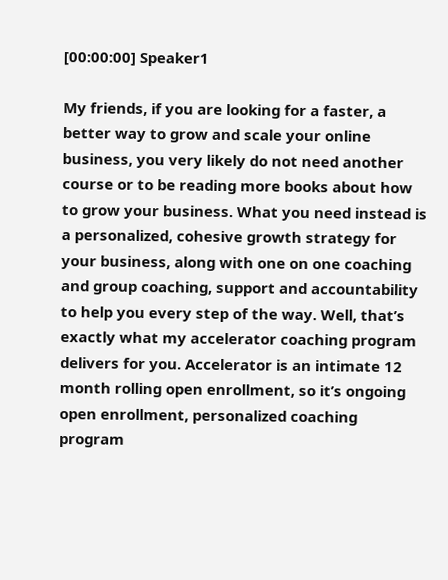[00:00:00] Speaker1

My friends, if you are looking for a faster, a better way to grow and scale your online business, you very likely do not need another course or to be reading more books about how to grow your business. What you need instead is a personalized, cohesive growth strategy for your business, along with one on one coaching and group coaching, support and accountability to help you every step of the way. Well, that’s exactly what my accelerator coaching program delivers for you. Accelerator is an intimate 12 month rolling open enrollment, so it’s ongoing open enrollment, personalized coaching program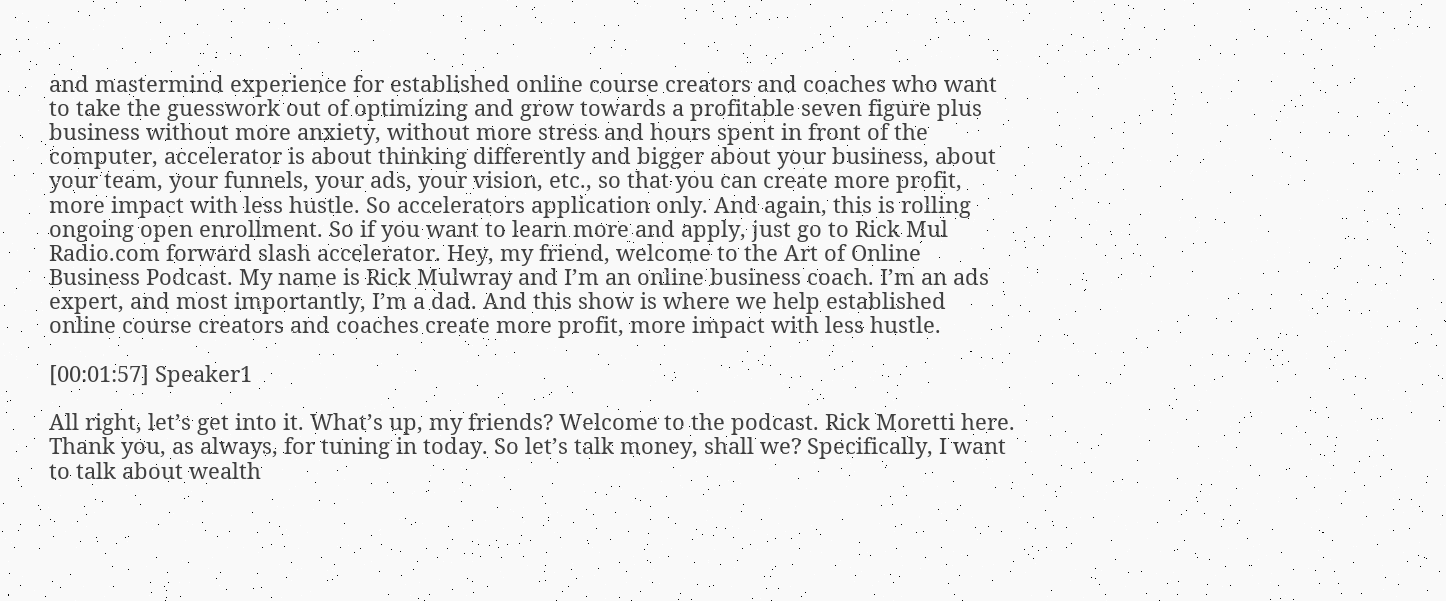and mastermind experience for established online course creators and coaches who want to take the guesswork out of optimizing and grow towards a profitable seven figure plus business without more anxiety, without more stress and hours spent in front of the computer, accelerator is about thinking differently and bigger about your business, about your team, your funnels, your ads, your vision, etc., so that you can create more profit, more impact with less hustle. So accelerators application only. And again, this is rolling ongoing open enrollment. So if you want to learn more and apply, just go to Rick Mul Radio.com forward slash accelerator. Hey, my friend, welcome to the Art of Online Business Podcast. My name is Rick Mulwray and I’m an online business coach. I’m an ads expert, and most importantly, I’m a dad. And this show is where we help established online course creators and coaches create more profit, more impact with less hustle.

[00:01:57] Speaker1

All right, let’s get into it. What’s up, my friends? Welcome to the podcast. Rick Moretti here. Thank you, as always, for tuning in today. So let’s talk money, shall we? Specifically, I want to talk about wealth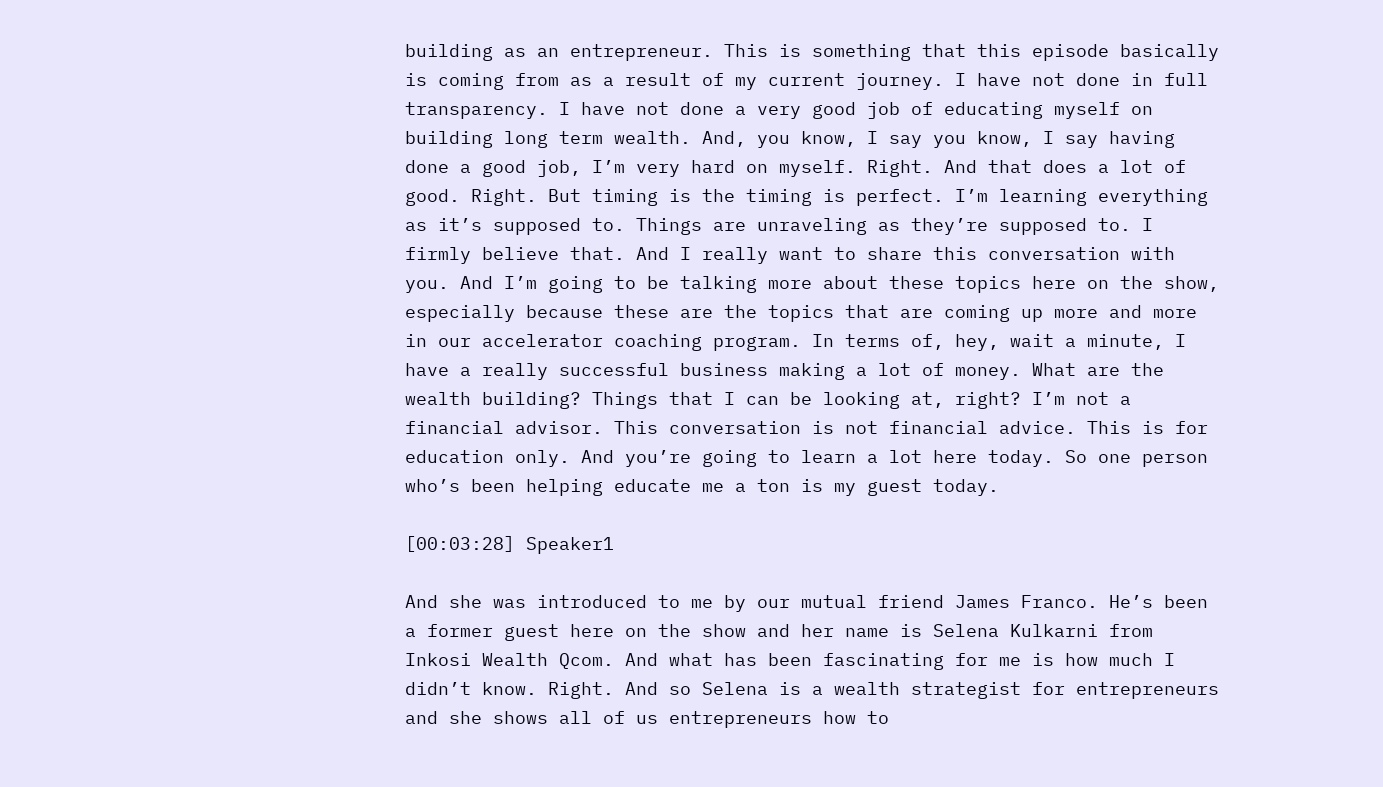building as an entrepreneur. This is something that this episode basically is coming from as a result of my current journey. I have not done in full transparency. I have not done a very good job of educating myself on building long term wealth. And, you know, I say you know, I say having done a good job, I’m very hard on myself. Right. And that does a lot of good. Right. But timing is the timing is perfect. I’m learning everything as it’s supposed to. Things are unraveling as they’re supposed to. I firmly believe that. And I really want to share this conversation with you. And I’m going to be talking more about these topics here on the show, especially because these are the topics that are coming up more and more in our accelerator coaching program. In terms of, hey, wait a minute, I have a really successful business making a lot of money. What are the wealth building? Things that I can be looking at, right? I’m not a financial advisor. This conversation is not financial advice. This is for education only. And you’re going to learn a lot here today. So one person who’s been helping educate me a ton is my guest today.

[00:03:28] Speaker1

And she was introduced to me by our mutual friend James Franco. He’s been a former guest here on the show and her name is Selena Kulkarni from Inkosi Wealth Qcom. And what has been fascinating for me is how much I didn’t know. Right. And so Selena is a wealth strategist for entrepreneurs and she shows all of us entrepreneurs how to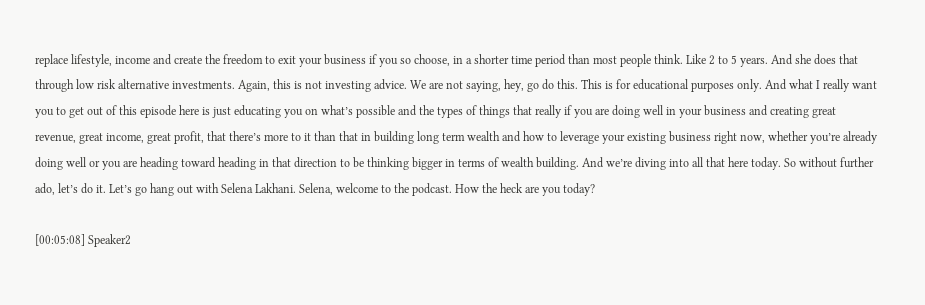replace lifestyle, income and create the freedom to exit your business if you so choose, in a shorter time period than most people think. Like 2 to 5 years. And she does that through low risk alternative investments. Again, this is not investing advice. We are not saying, hey, go do this. This is for educational purposes only. And what I really want you to get out of this episode here is just educating you on what’s possible and the types of things that really if you are doing well in your business and creating great revenue, great income, great profit, that there’s more to it than that in building long term wealth and how to leverage your existing business right now, whether you’re already doing well or you are heading toward heading in that direction to be thinking bigger in terms of wealth building. And we’re diving into all that here today. So without further ado, let’s do it. Let’s go hang out with Selena Lakhani. Selena, welcome to the podcast. How the heck are you today?

[00:05:08] Speaker2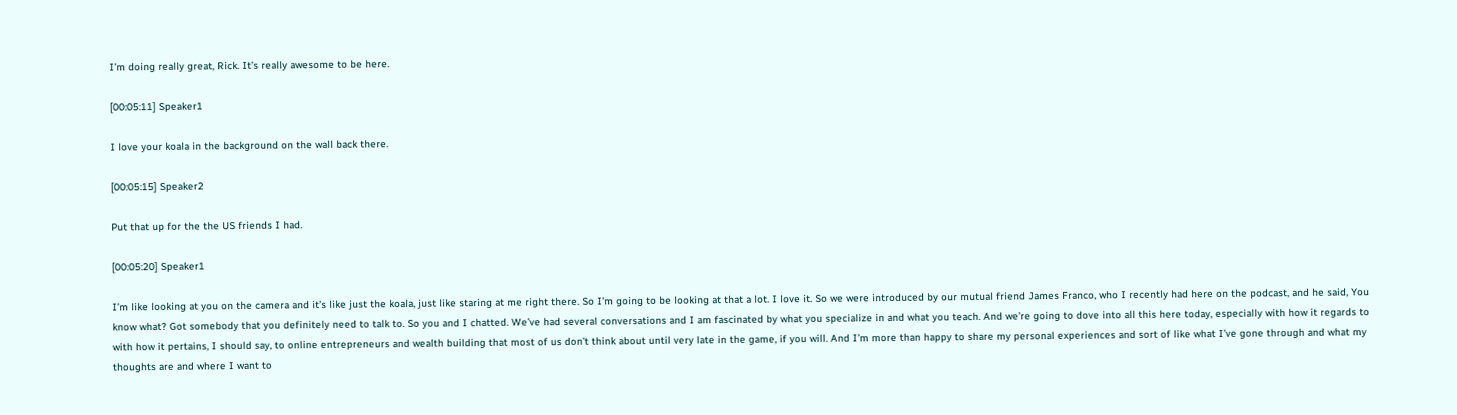I’m doing really great, Rick. It’s really awesome to be here.

[00:05:11] Speaker1

I love your koala in the background on the wall back there.

[00:05:15] Speaker2

Put that up for the the US friends I had.

[00:05:20] Speaker1

I’m like looking at you on the camera and it’s like just the koala, just like staring at me right there. So I’m going to be looking at that a lot. I love it. So we were introduced by our mutual friend James Franco, who I recently had here on the podcast, and he said, You know what? Got somebody that you definitely need to talk to. So you and I chatted. We’ve had several conversations and I am fascinated by what you specialize in and what you teach. And we’re going to dove into all this here today, especially with how it regards to with how it pertains, I should say, to online entrepreneurs and wealth building that most of us don’t think about until very late in the game, if you will. And I’m more than happy to share my personal experiences and sort of like what I’ve gone through and what my thoughts are and where I want to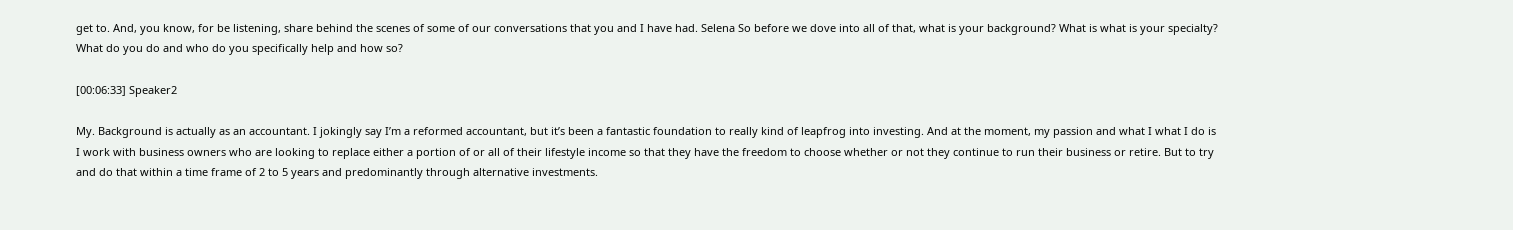get to. And, you know, for be listening, share behind the scenes of some of our conversations that you and I have had. Selena So before we dove into all of that, what is your background? What is what is your specialty? What do you do and who do you specifically help and how so?

[00:06:33] Speaker2

My. Background is actually as an accountant. I jokingly say I’m a reformed accountant, but it’s been a fantastic foundation to really kind of leapfrog into investing. And at the moment, my passion and what I what I do is I work with business owners who are looking to replace either a portion of or all of their lifestyle income so that they have the freedom to choose whether or not they continue to run their business or retire. But to try and do that within a time frame of 2 to 5 years and predominantly through alternative investments.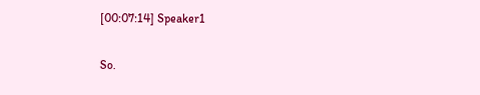[00:07:14] Speaker1

So.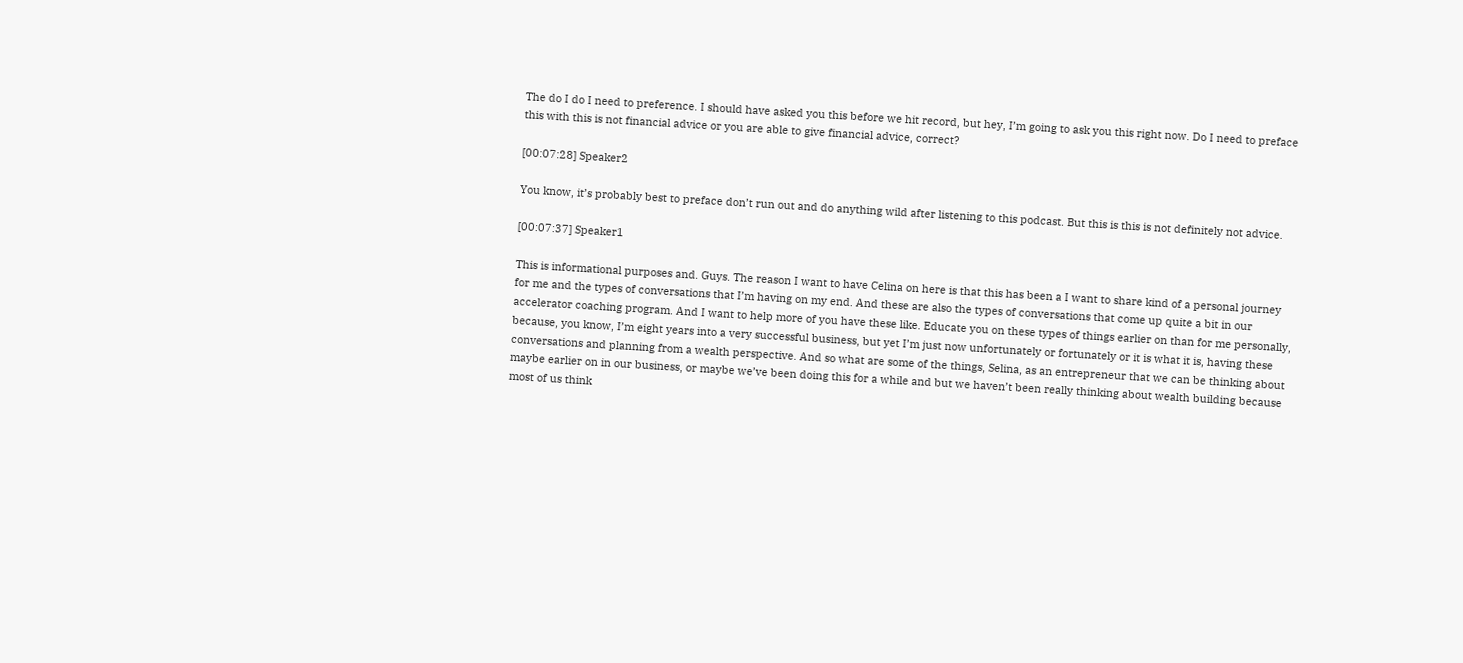The do I do I need to preference. I should have asked you this before we hit record, but hey, I’m going to ask you this right now. Do I need to preface this with this is not financial advice or you are able to give financial advice, correct?

[00:07:28] Speaker2

You know, it’s probably best to preface don’t run out and do anything wild after listening to this podcast. But this is this is not definitely not advice.

[00:07:37] Speaker1

This is informational purposes and. Guys. The reason I want to have Celina on here is that this has been a I want to share kind of a personal journey for me and the types of conversations that I’m having on my end. And these are also the types of conversations that come up quite a bit in our accelerator coaching program. And I want to help more of you have these like. Educate you on these types of things earlier on than for me personally, because, you know, I’m eight years into a very successful business, but yet I’m just now unfortunately or fortunately or it is what it is, having these conversations and planning from a wealth perspective. And so what are some of the things, Selina, as an entrepreneur that we can be thinking about maybe earlier on in our business, or maybe we’ve been doing this for a while and but we haven’t been really thinking about wealth building because most of us think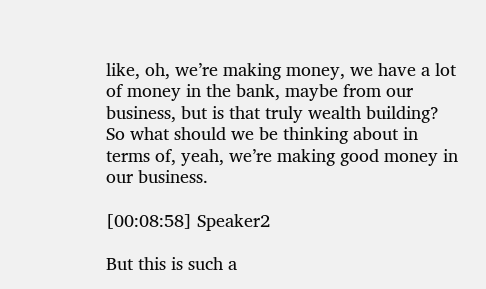like, oh, we’re making money, we have a lot of money in the bank, maybe from our business, but is that truly wealth building? So what should we be thinking about in terms of, yeah, we’re making good money in our business.

[00:08:58] Speaker2

But this is such a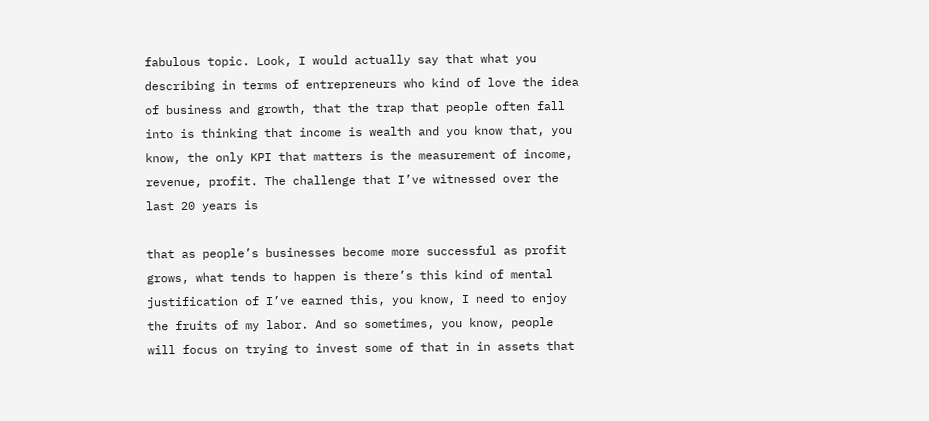fabulous topic. Look, I would actually say that what you describing in terms of entrepreneurs who kind of love the idea of business and growth, that the trap that people often fall into is thinking that income is wealth and you know that, you know, the only KPI that matters is the measurement of income, revenue, profit. The challenge that I’ve witnessed over the last 20 years is

that as people’s businesses become more successful as profit grows, what tends to happen is there’s this kind of mental justification of I’ve earned this, you know, I need to enjoy the fruits of my labor. And so sometimes, you know, people will focus on trying to invest some of that in in assets that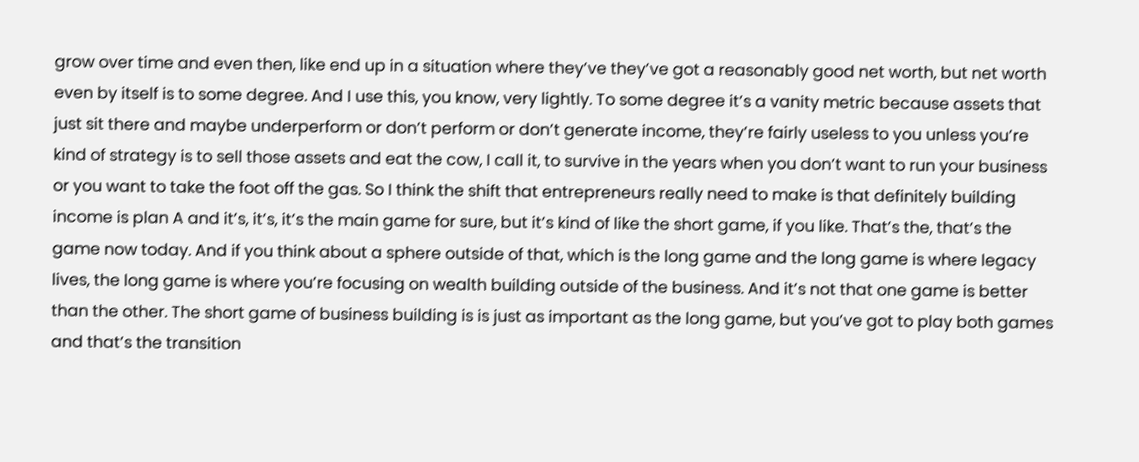grow over time and even then, like end up in a situation where they’ve they’ve got a reasonably good net worth, but net worth even by itself is to some degree. And I use this, you know, very lightly. To some degree it’s a vanity metric because assets that just sit there and maybe underperform or don’t perform or don’t generate income, they’re fairly useless to you unless you’re kind of strategy is to sell those assets and eat the cow, I call it, to survive in the years when you don’t want to run your business or you want to take the foot off the gas. So I think the shift that entrepreneurs really need to make is that definitely building income is plan A and it’s, it’s, it’s the main game for sure, but it’s kind of like the short game, if you like. That’s the, that’s the game now today. And if you think about a sphere outside of that, which is the long game and the long game is where legacy lives, the long game is where you’re focusing on wealth building outside of the business. And it’s not that one game is better than the other. The short game of business building is is just as important as the long game, but you’ve got to play both games and that’s the transition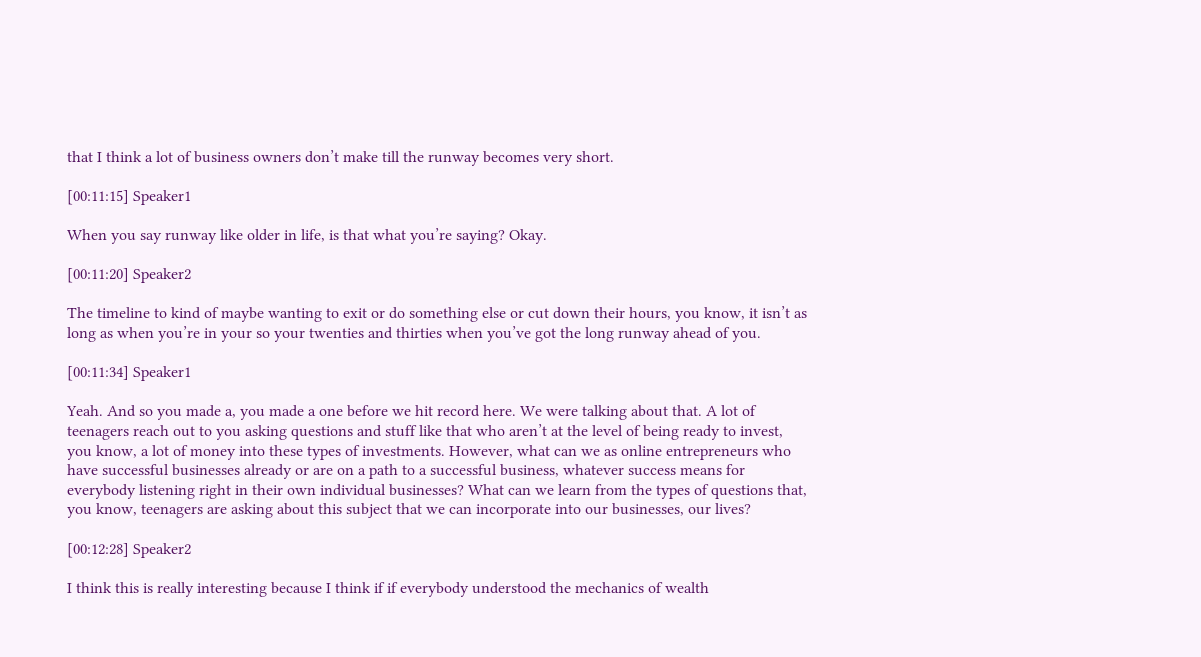that I think a lot of business owners don’t make till the runway becomes very short.

[00:11:15] Speaker1

When you say runway like older in life, is that what you’re saying? Okay.

[00:11:20] Speaker2

The timeline to kind of maybe wanting to exit or do something else or cut down their hours, you know, it isn’t as long as when you’re in your so your twenties and thirties when you’ve got the long runway ahead of you.

[00:11:34] Speaker1

Yeah. And so you made a, you made a one before we hit record here. We were talking about that. A lot of teenagers reach out to you asking questions and stuff like that who aren’t at the level of being ready to invest, you know, a lot of money into these types of investments. However, what can we as online entrepreneurs who have successful businesses already or are on a path to a successful business, whatever success means for everybody listening right in their own individual businesses? What can we learn from the types of questions that, you know, teenagers are asking about this subject that we can incorporate into our businesses, our lives?

[00:12:28] Speaker2

I think this is really interesting because I think if if everybody understood the mechanics of wealth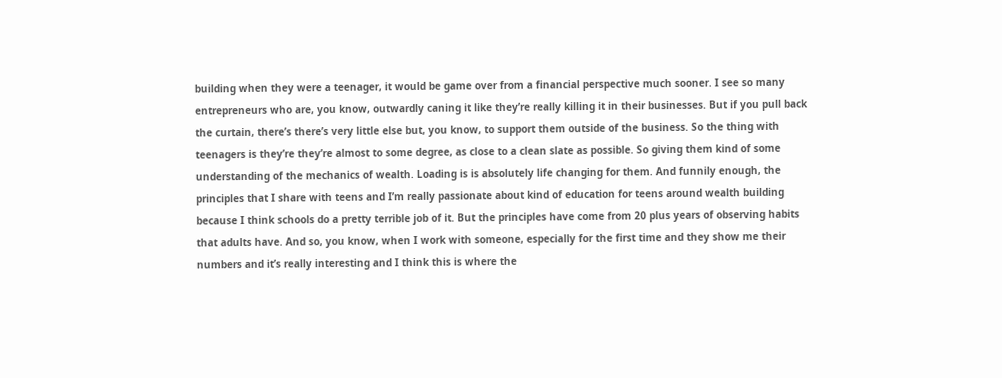building when they were a teenager, it would be game over from a financial perspective much sooner. I see so many entrepreneurs who are, you know, outwardly caning it like they’re really killing it in their businesses. But if you pull back the curtain, there’s there’s very little else but, you know, to support them outside of the business. So the thing with teenagers is they’re they’re almost to some degree, as close to a clean slate as possible. So giving them kind of some understanding of the mechanics of wealth. Loading is is absolutely life changing for them. And funnily enough, the principles that I share with teens and I’m really passionate about kind of education for teens around wealth building because I think schools do a pretty terrible job of it. But the principles have come from 20 plus years of observing habits that adults have. And so, you know, when I work with someone, especially for the first time and they show me their numbers and it’s really interesting and I think this is where the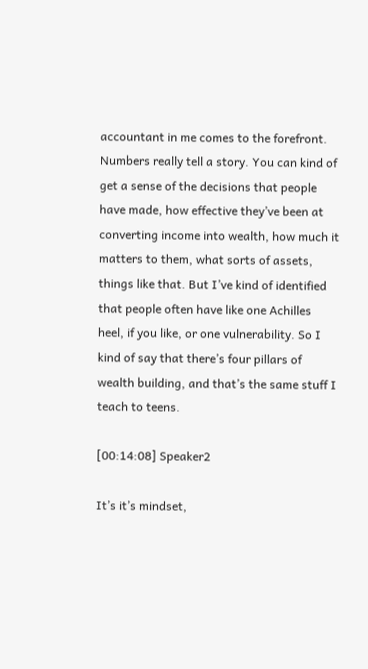accountant in me comes to the forefront. Numbers really tell a story. You can kind of get a sense of the decisions that people have made, how effective they’ve been at converting income into wealth, how much it matters to them, what sorts of assets, things like that. But I’ve kind of identified that people often have like one Achilles heel, if you like, or one vulnerability. So I kind of say that there’s four pillars of wealth building, and that’s the same stuff I teach to teens.

[00:14:08] Speaker2

It’s it’s mindset,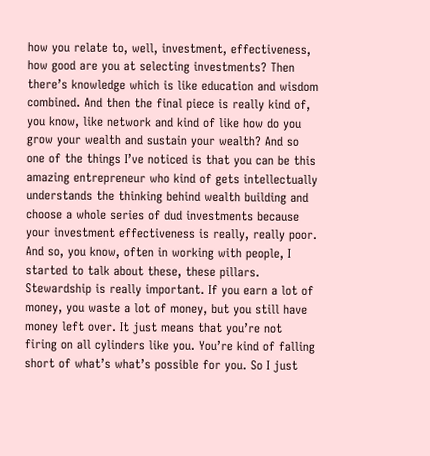how you relate to, well, investment, effectiveness, how good are you at selecting investments? Then there’s knowledge which is like education and wisdom combined. And then the final piece is really kind of, you know, like network and kind of like how do you grow your wealth and sustain your wealth? And so one of the things I’ve noticed is that you can be this amazing entrepreneur who kind of gets intellectually understands the thinking behind wealth building and choose a whole series of dud investments because your investment effectiveness is really, really poor. And so, you know, often in working with people, I started to talk about these, these pillars. Stewardship is really important. If you earn a lot of money, you waste a lot of money, but you still have money left over. It just means that you’re not firing on all cylinders like you. You’re kind of falling short of what’s what’s possible for you. So I just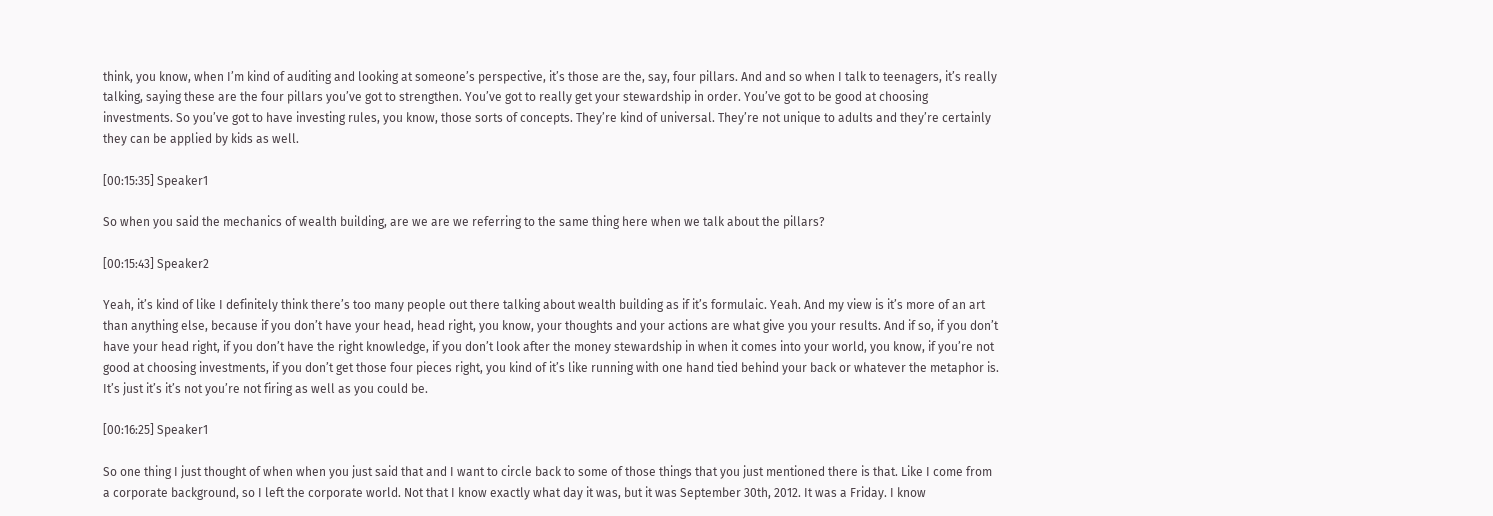think, you know, when I’m kind of auditing and looking at someone’s perspective, it’s those are the, say, four pillars. And and so when I talk to teenagers, it’s really talking, saying these are the four pillars you’ve got to strengthen. You’ve got to really get your stewardship in order. You’ve got to be good at choosing investments. So you’ve got to have investing rules, you know, those sorts of concepts. They’re kind of universal. They’re not unique to adults and they’re certainly they can be applied by kids as well.

[00:15:35] Speaker1

So when you said the mechanics of wealth building, are we are we referring to the same thing here when we talk about the pillars?

[00:15:43] Speaker2

Yeah, it’s kind of like I definitely think there’s too many people out there talking about wealth building as if it’s formulaic. Yeah. And my view is it’s more of an art than anything else, because if you don’t have your head, head right, you know, your thoughts and your actions are what give you your results. And if so, if you don’t have your head right, if you don’t have the right knowledge, if you don’t look after the money stewardship in when it comes into your world, you know, if you’re not good at choosing investments, if you don’t get those four pieces right, you kind of it’s like running with one hand tied behind your back or whatever the metaphor is. It’s just it’s it’s not you’re not firing as well as you could be.

[00:16:25] Speaker1

So one thing I just thought of when when you just said that and I want to circle back to some of those things that you just mentioned there is that. Like I come from a corporate background, so I left the corporate world. Not that I know exactly what day it was, but it was September 30th, 2012. It was a Friday. I know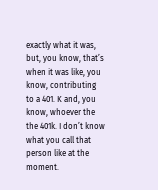exactly what it was, but, you know, that’s when it was like, you know, contributing to a 401. K and, you know, whoever the the 401k. I don’t know what you call that person like at the moment.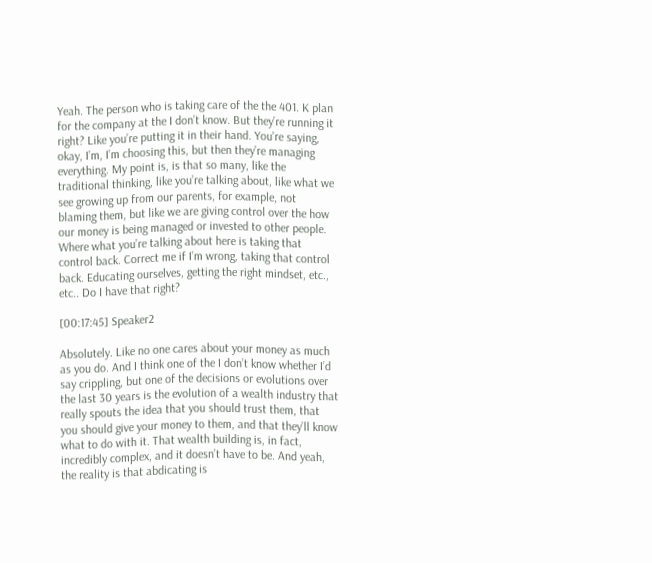Yeah. The person who is taking care of the the 401. K plan for the company at the I don’t know. But they’re running it right? Like you’re putting it in their hand. You’re saying, okay, I’m, I’m choosing this, but then they’re managing everything. My point is, is that so many, like the traditional thinking, like you’re talking about, like what we see growing up from our parents, for example, not blaming them, but like we are giving control over the how our money is being managed or invested to other people. Where what you’re talking about here is taking that control back. Correct me if I’m wrong, taking that control back. Educating ourselves, getting the right mindset, etc., etc.. Do I have that right?

[00:17:45] Speaker2

Absolutely. Like no one cares about your money as much as you do. And I think one of the I don’t know whether I’d say crippling, but one of the decisions or evolutions over the last 30 years is the evolution of a wealth industry that really spouts the idea that you should trust them, that you should give your money to them, and that they’ll know what to do with it. That wealth building is, in fact, incredibly complex, and it doesn’t have to be. And yeah, the reality is that abdicating is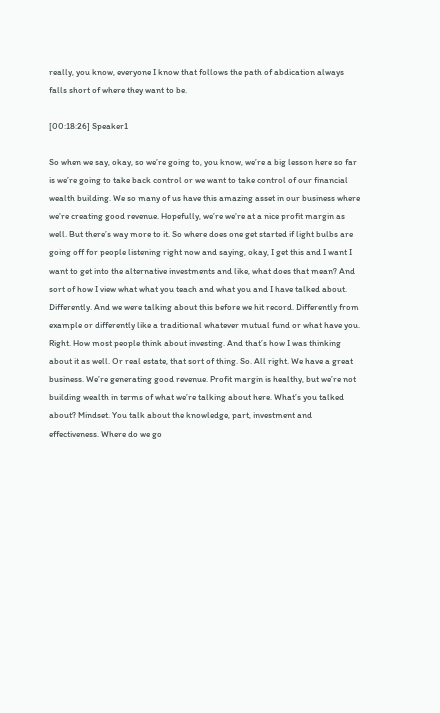really, you know, everyone I know that follows the path of abdication always falls short of where they want to be.

[00:18:26] Speaker1

So when we say, okay, so we’re going to, you know, we’re a big lesson here so far is we’re going to take back control or we want to take control of our financial wealth building. We so many of us have this amazing asset in our business where we’re creating good revenue. Hopefully, we’re we’re at a nice profit margin as well. But there’s way more to it. So where does one get started if light bulbs are going off for people listening right now and saying, okay, I get this and I want I want to get into the alternative investments and like, what does that mean? And sort of how I view what what you teach and what you and I have talked about. Differently. And we were talking about this before we hit record. Differently from example or differently like a traditional whatever mutual fund or what have you. Right. How most people think about investing. And that’s how I was thinking about it as well. Or real estate, that sort of thing. So. All right. We have a great business. We’re generating good revenue. Profit margin is healthy, but we’re not building wealth in terms of what we’re talking about here. What’s you talked about? Mindset. You talk about the knowledge, part, investment and effectiveness. Where do we go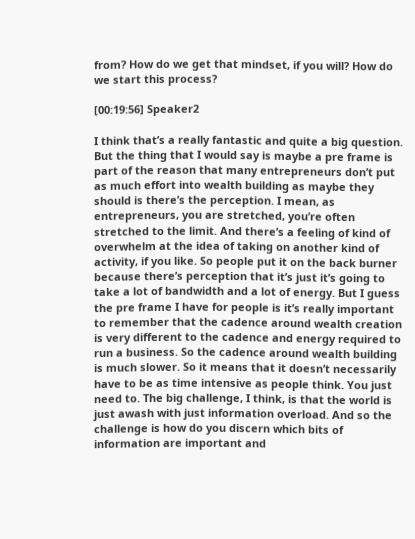from? How do we get that mindset, if you will? How do we start this process?

[00:19:56] Speaker2

I think that’s a really fantastic and quite a big question. But the thing that I would say is maybe a pre frame is part of the reason that many entrepreneurs don’t put as much effort into wealth building as maybe they should is there’s the perception. I mean, as entrepreneurs, you are stretched, you’re often stretched to the limit. And there’s a feeling of kind of overwhelm at the idea of taking on another kind of activity, if you like. So people put it on the back burner because there’s perception that it’s just it’s going to take a lot of bandwidth and a lot of energy. But I guess the pre frame I have for people is it’s really important to remember that the cadence around wealth creation is very different to the cadence and energy required to run a business. So the cadence around wealth building is much slower. So it means that it doesn’t necessarily have to be as time intensive as people think. You just need to. The big challenge, I think, is that the world is just awash with just information overload. And so the challenge is how do you discern which bits of information are important and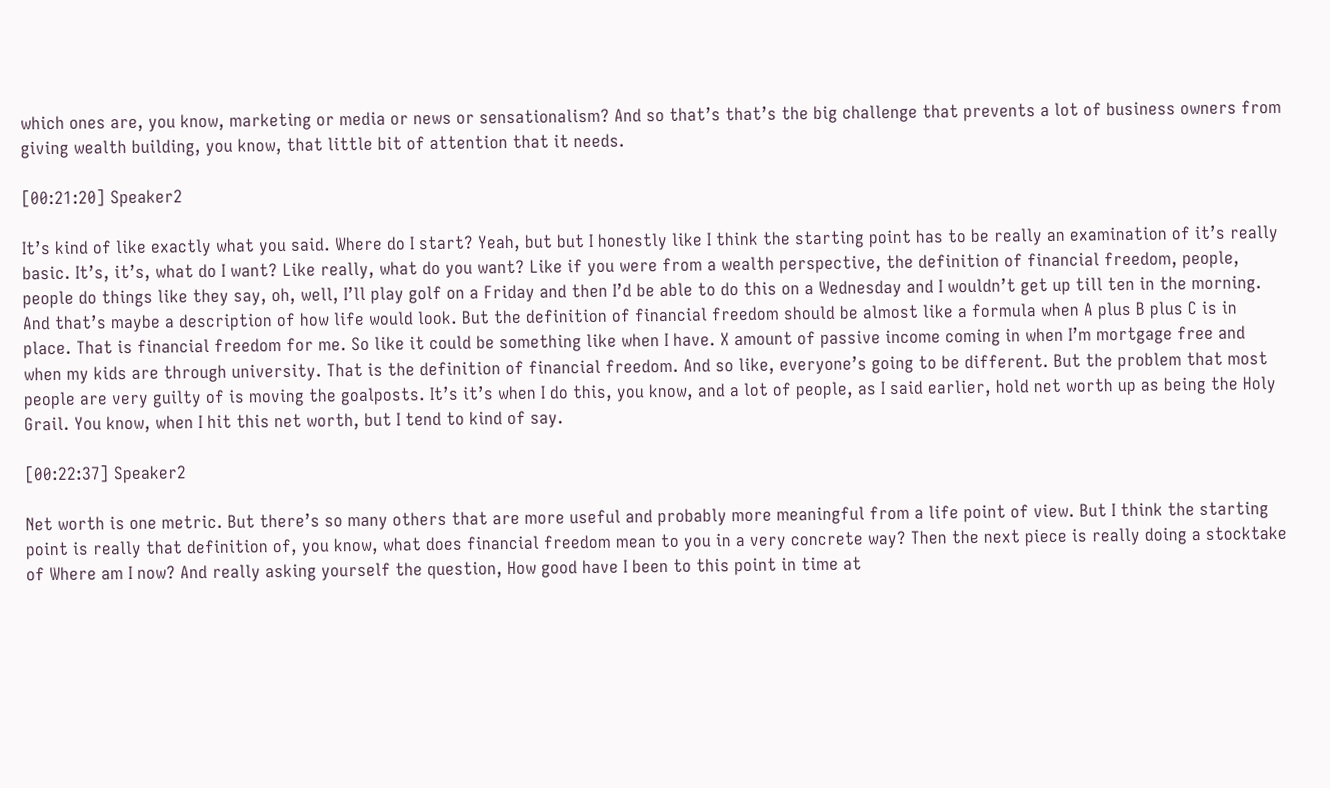which ones are, you know, marketing or media or news or sensationalism? And so that’s that’s the big challenge that prevents a lot of business owners from giving wealth building, you know, that little bit of attention that it needs.

[00:21:20] Speaker2

It’s kind of like exactly what you said. Where do I start? Yeah, but but I honestly like I think the starting point has to be really an examination of it’s really basic. It’s, it’s, what do I want? Like really, what do you want? Like if you were from a wealth perspective, the definition of financial freedom, people, people do things like they say, oh, well, I’ll play golf on a Friday and then I’d be able to do this on a Wednesday and I wouldn’t get up till ten in the morning. And that’s maybe a description of how life would look. But the definition of financial freedom should be almost like a formula when A plus B plus C is in place. That is financial freedom for me. So like it could be something like when I have. X amount of passive income coming in when I’m mortgage free and when my kids are through university. That is the definition of financial freedom. And so like, everyone’s going to be different. But the problem that most people are very guilty of is moving the goalposts. It’s it’s when I do this, you know, and a lot of people, as I said earlier, hold net worth up as being the Holy Grail. You know, when I hit this net worth, but I tend to kind of say.

[00:22:37] Speaker2

Net worth is one metric. But there’s so many others that are more useful and probably more meaningful from a life point of view. But I think the starting point is really that definition of, you know, what does financial freedom mean to you in a very concrete way? Then the next piece is really doing a stocktake of Where am I now? And really asking yourself the question, How good have I been to this point in time at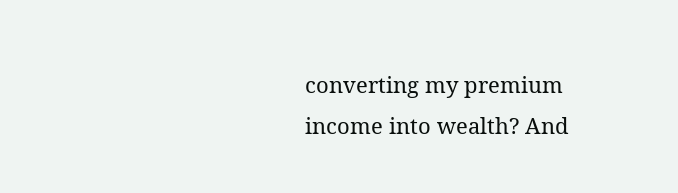converting my premium income into wealth? And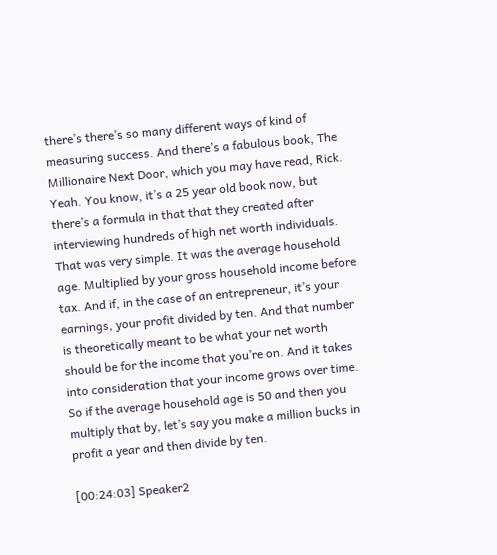there’s there’s so many different ways of kind of measuring success. And there’s a fabulous book, The Millionaire Next Door, which you may have read, Rick. Yeah. You know, it’s a 25 year old book now, but there’s a formula in that that they created after interviewing hundreds of high net worth individuals. That was very simple. It was the average household age. Multiplied by your gross household income before tax. And if, in the case of an entrepreneur, it’s your earnings, your profit divided by ten. And that number is theoretically meant to be what your net worth should be for the income that you’re on. And it takes into consideration that your income grows over time. So if the average household age is 50 and then you multiply that by, let’s say you make a million bucks in profit a year and then divide by ten.

[00:24:03] Speaker2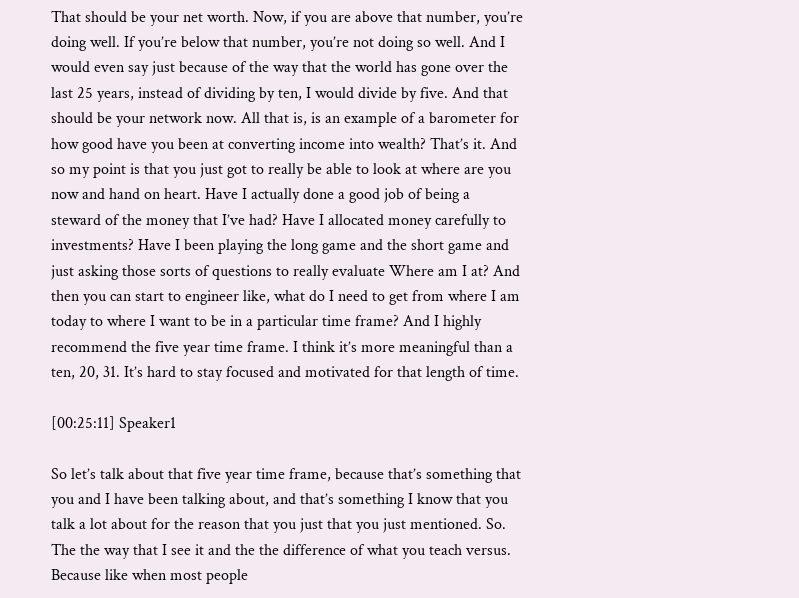That should be your net worth. Now, if you are above that number, you’re doing well. If you’re below that number, you’re not doing so well. And I would even say just because of the way that the world has gone over the last 25 years, instead of dividing by ten, I would divide by five. And that should be your network now. All that is, is an example of a barometer for how good have you been at converting income into wealth? That’s it. And so my point is that you just got to really be able to look at where are you now and hand on heart. Have I actually done a good job of being a steward of the money that I’ve had? Have I allocated money carefully to investments? Have I been playing the long game and the short game and just asking those sorts of questions to really evaluate Where am I at? And then you can start to engineer like, what do I need to get from where I am today to where I want to be in a particular time frame? And I highly recommend the five year time frame. I think it’s more meaningful than a ten, 20, 31. It’s hard to stay focused and motivated for that length of time.

[00:25:11] Speaker1

So let’s talk about that five year time frame, because that’s something that you and I have been talking about, and that’s something I know that you talk a lot about for the reason that you just that you just mentioned. So. The the way that I see it and the the difference of what you teach versus. Because like when most people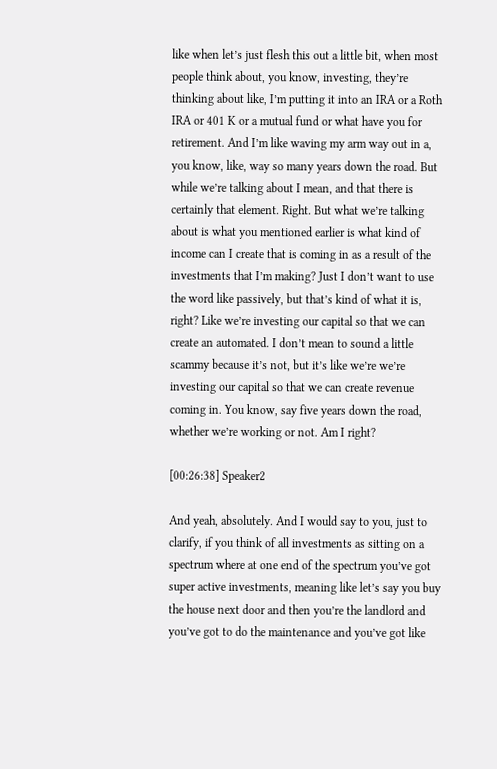like when let’s just flesh this out a little bit, when most people think about, you know, investing, they’re thinking about like, I’m putting it into an IRA or a Roth IRA or 401 K or a mutual fund or what have you for retirement. And I’m like waving my arm way out in a, you know, like, way so many years down the road. But while we’re talking about I mean, and that there is certainly that element. Right. But what we’re talking about is what you mentioned earlier is what kind of income can I create that is coming in as a result of the investments that I’m making? Just I don’t want to use the word like passively, but that’s kind of what it is, right? Like we’re investing our capital so that we can create an automated. I don’t mean to sound a little scammy because it’s not, but it’s like we’re we’re investing our capital so that we can create revenue coming in. You know, say five years down the road, whether we’re working or not. Am I right?

[00:26:38] Speaker2

And yeah, absolutely. And I would say to you, just to clarify, if you think of all investments as sitting on a spectrum where at one end of the spectrum you’ve got super active investments, meaning like let’s say you buy the house next door and then you’re the landlord and you’ve got to do the maintenance and you’ve got like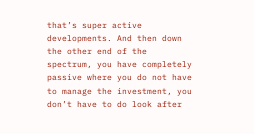that’s super active developments. And then down the other end of the spectrum, you have completely passive where you do not have to manage the investment, you don’t have to do look after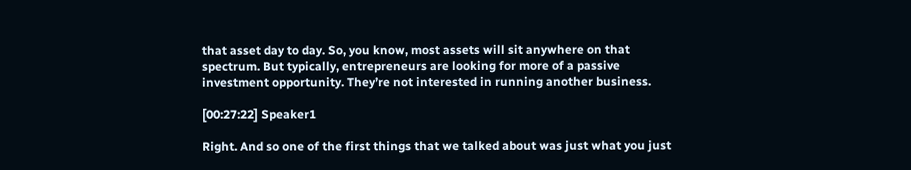that asset day to day. So, you know, most assets will sit anywhere on that spectrum. But typically, entrepreneurs are looking for more of a passive investment opportunity. They’re not interested in running another business.

[00:27:22] Speaker1

Right. And so one of the first things that we talked about was just what you just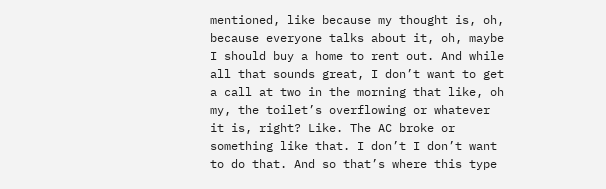mentioned, like because my thought is, oh, because everyone talks about it, oh, maybe I should buy a home to rent out. And while all that sounds great, I don’t want to get a call at two in the morning that like, oh my, the toilet’s overflowing or whatever it is, right? Like. The AC broke or something like that. I don’t I don’t want to do that. And so that’s where this type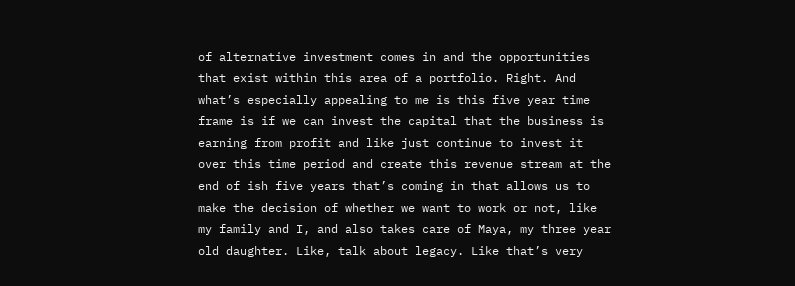of alternative investment comes in and the opportunities that exist within this area of a portfolio. Right. And what’s especially appealing to me is this five year time frame is if we can invest the capital that the business is earning from profit and like just continue to invest it over this time period and create this revenue stream at the end of ish five years that’s coming in that allows us to make the decision of whether we want to work or not, like my family and I, and also takes care of Maya, my three year old daughter. Like, talk about legacy. Like that’s very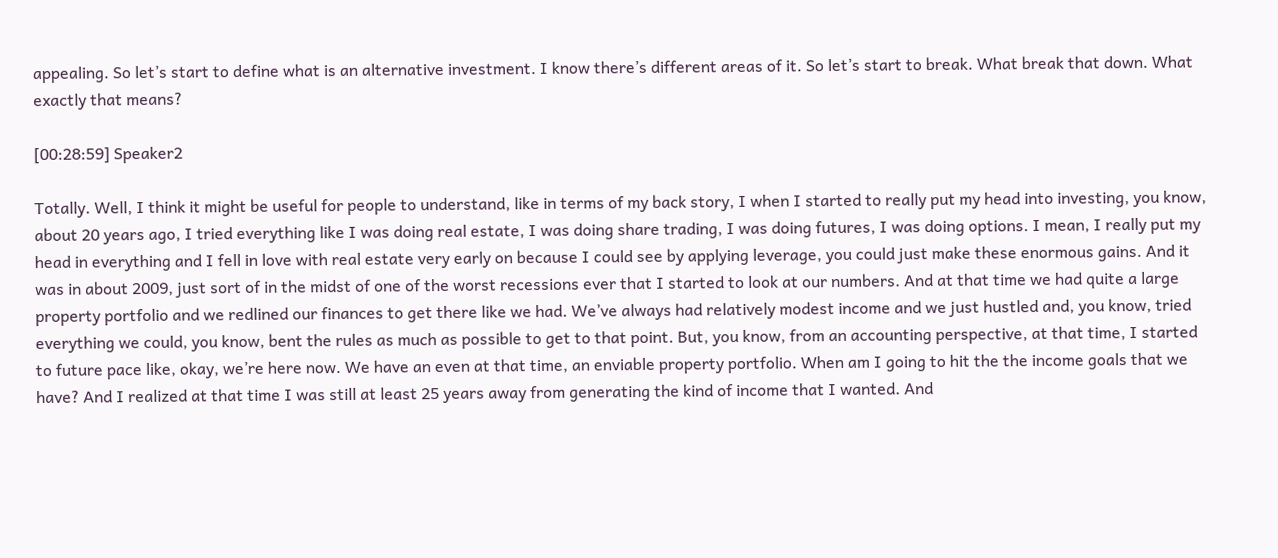appealing. So let’s start to define what is an alternative investment. I know there’s different areas of it. So let’s start to break. What break that down. What exactly that means?

[00:28:59] Speaker2

Totally. Well, I think it might be useful for people to understand, like in terms of my back story, I when I started to really put my head into investing, you know, about 20 years ago, I tried everything like I was doing real estate, I was doing share trading, I was doing futures, I was doing options. I mean, I really put my head in everything and I fell in love with real estate very early on because I could see by applying leverage, you could just make these enormous gains. And it was in about 2009, just sort of in the midst of one of the worst recessions ever that I started to look at our numbers. And at that time we had quite a large property portfolio and we redlined our finances to get there like we had. We’ve always had relatively modest income and we just hustled and, you know, tried everything we could, you know, bent the rules as much as possible to get to that point. But, you know, from an accounting perspective, at that time, I started to future pace like, okay, we’re here now. We have an even at that time, an enviable property portfolio. When am I going to hit the the income goals that we have? And I realized at that time I was still at least 25 years away from generating the kind of income that I wanted. And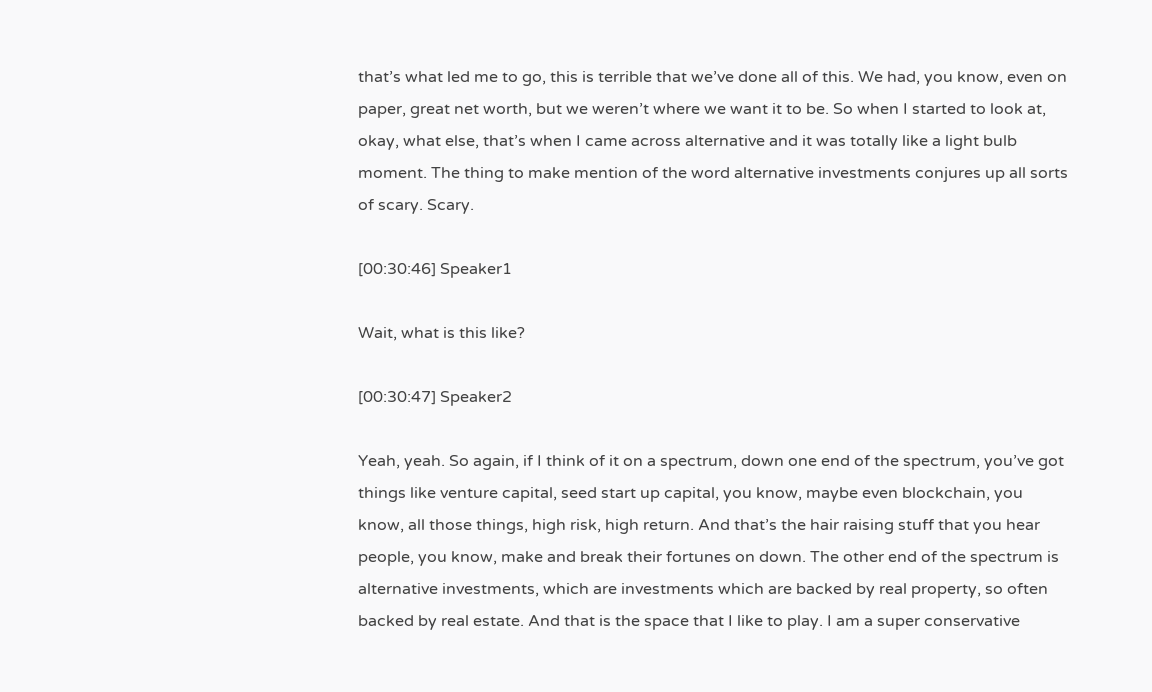that’s what led me to go, this is terrible that we’ve done all of this. We had, you know, even on paper, great net worth, but we weren’t where we want it to be. So when I started to look at, okay, what else, that’s when I came across alternative and it was totally like a light bulb moment. The thing to make mention of the word alternative investments conjures up all sorts of scary. Scary.

[00:30:46] Speaker1

Wait, what is this like?

[00:30:47] Speaker2

Yeah, yeah. So again, if I think of it on a spectrum, down one end of the spectrum, you’ve got things like venture capital, seed start up capital, you know, maybe even blockchain, you know, all those things, high risk, high return. And that’s the hair raising stuff that you hear people, you know, make and break their fortunes on down. The other end of the spectrum is alternative investments, which are investments which are backed by real property, so often backed by real estate. And that is the space that I like to play. I am a super conservative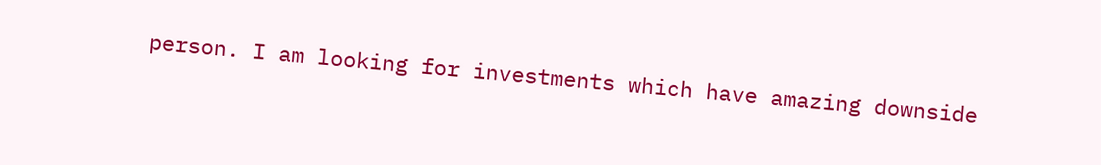person. I am looking for investments which have amazing downside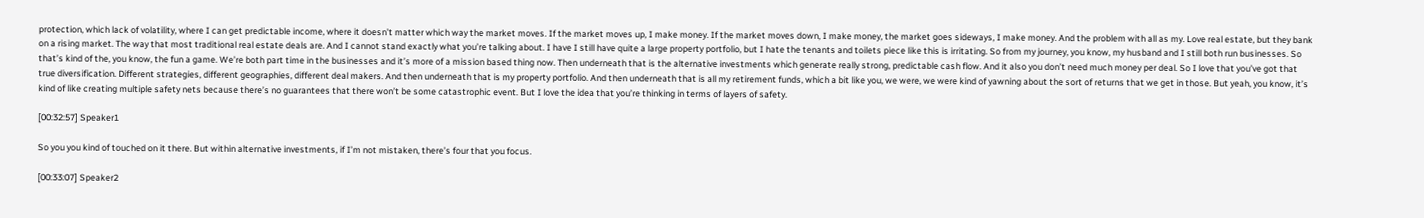protection, which lack of volatility, where I can get predictable income, where it doesn’t matter which way the market moves. If the market moves up, I make money. If the market moves down, I make money, the market goes sideways, I make money. And the problem with all as my. Love real estate, but they bank on a rising market. The way that most traditional real estate deals are. And I cannot stand exactly what you’re talking about. I have I still have quite a large property portfolio, but I hate the tenants and toilets piece like this is irritating. So from my journey, you know, my husband and I still both run businesses. So that’s kind of the, you know, the fun a game. We’re both part time in the businesses and it’s more of a mission based thing now. Then underneath that is the alternative investments which generate really strong, predictable cash flow. And it also you don’t need much money per deal. So I love that you’ve got that true diversification. Different strategies, different geographies, different deal makers. And then underneath that is my property portfolio. And then underneath that is all my retirement funds, which a bit like you, we were, we were kind of yawning about the sort of returns that we get in those. But yeah, you know, it’s kind of like creating multiple safety nets because there’s no guarantees that there won’t be some catastrophic event. But I love the idea that you’re thinking in terms of layers of safety.

[00:32:57] Speaker1

So you you kind of touched on it there. But within alternative investments, if I’m not mistaken, there’s four that you focus.

[00:33:07] Speaker2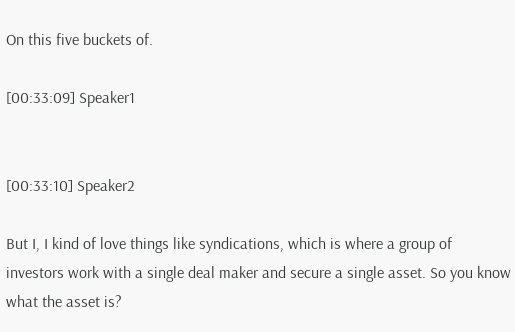On this five buckets of.

[00:33:09] Speaker1


[00:33:10] Speaker2

But I, I kind of love things like syndications, which is where a group of investors work with a single deal maker and secure a single asset. So you know what the asset is?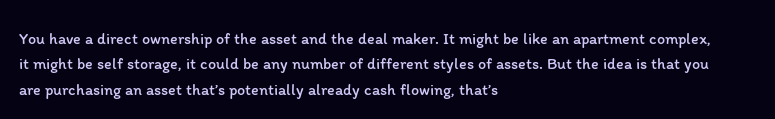You have a direct ownership of the asset and the deal maker. It might be like an apartment complex, it might be self storage, it could be any number of different styles of assets. But the idea is that you are purchasing an asset that’s potentially already cash flowing, that’s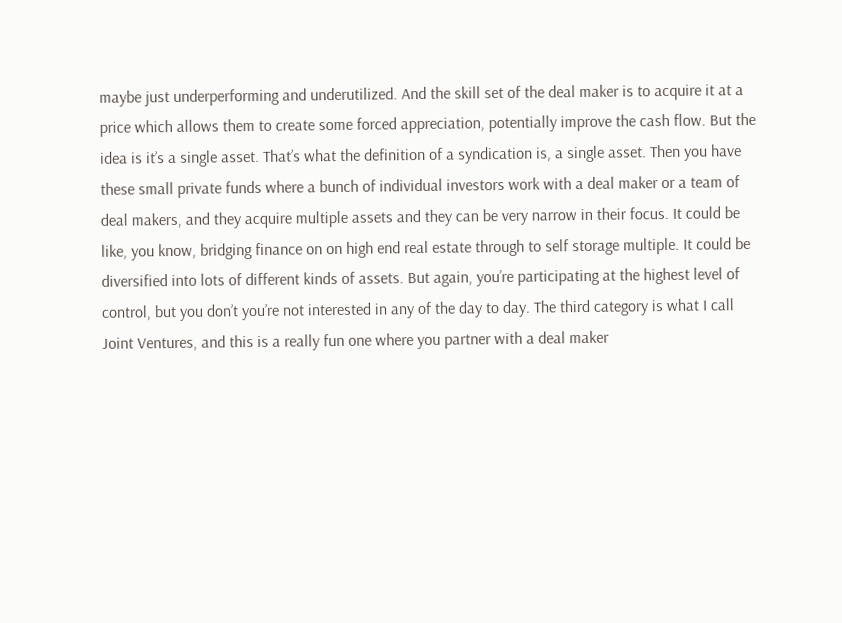maybe just underperforming and underutilized. And the skill set of the deal maker is to acquire it at a price which allows them to create some forced appreciation, potentially improve the cash flow. But the idea is it’s a single asset. That’s what the definition of a syndication is, a single asset. Then you have these small private funds where a bunch of individual investors work with a deal maker or a team of deal makers, and they acquire multiple assets and they can be very narrow in their focus. It could be like, you know, bridging finance on on high end real estate through to self storage multiple. It could be diversified into lots of different kinds of assets. But again, you’re participating at the highest level of control, but you don’t you’re not interested in any of the day to day. The third category is what I call Joint Ventures, and this is a really fun one where you partner with a deal maker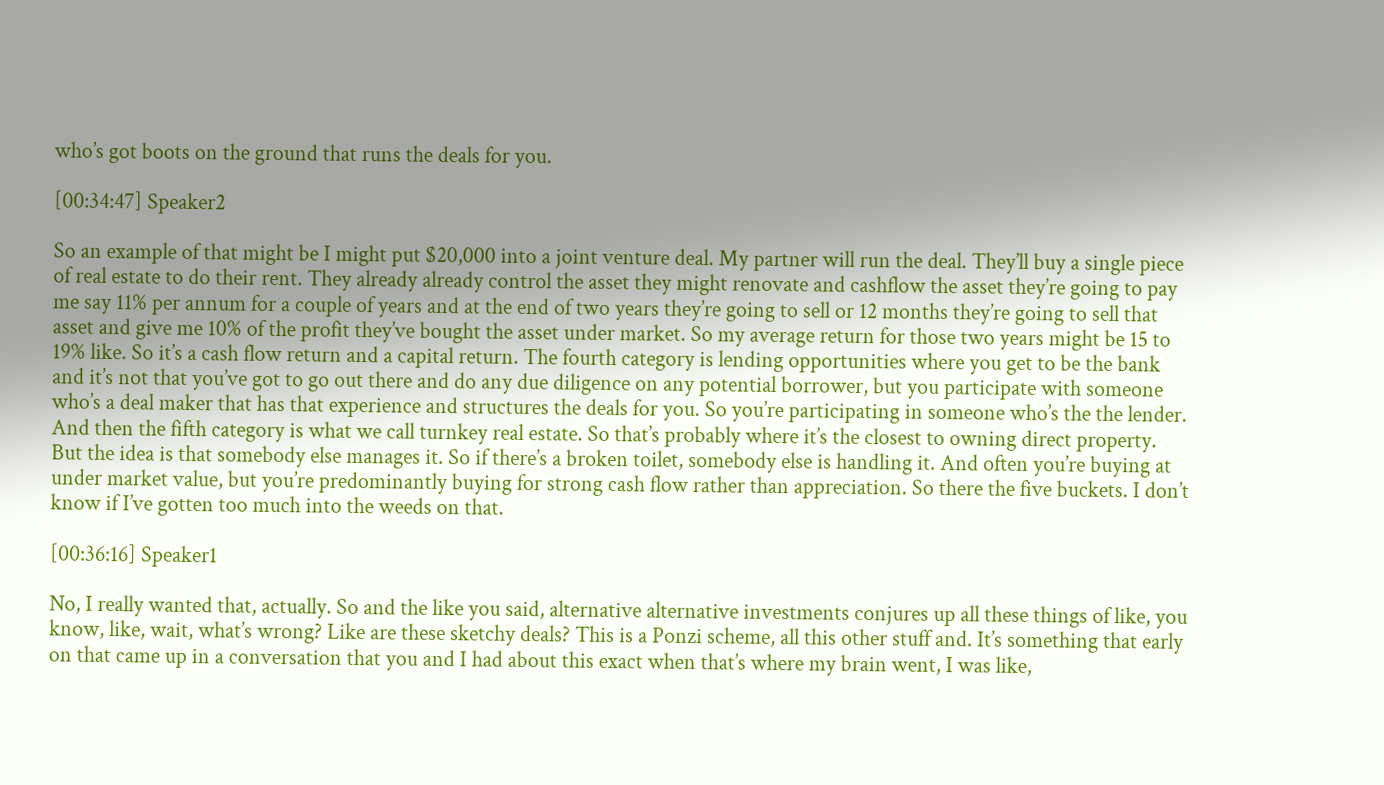who’s got boots on the ground that runs the deals for you.

[00:34:47] Speaker2

So an example of that might be I might put $20,000 into a joint venture deal. My partner will run the deal. They’ll buy a single piece of real estate to do their rent. They already already control the asset they might renovate and cashflow the asset they’re going to pay me say 11% per annum for a couple of years and at the end of two years they’re going to sell or 12 months they’re going to sell that asset and give me 10% of the profit they’ve bought the asset under market. So my average return for those two years might be 15 to 19% like. So it’s a cash flow return and a capital return. The fourth category is lending opportunities where you get to be the bank and it’s not that you’ve got to go out there and do any due diligence on any potential borrower, but you participate with someone who’s a deal maker that has that experience and structures the deals for you. So you’re participating in someone who’s the the lender. And then the fifth category is what we call turnkey real estate. So that’s probably where it’s the closest to owning direct property. But the idea is that somebody else manages it. So if there’s a broken toilet, somebody else is handling it. And often you’re buying at under market value, but you’re predominantly buying for strong cash flow rather than appreciation. So there the five buckets. I don’t know if I’ve gotten too much into the weeds on that.

[00:36:16] Speaker1

No, I really wanted that, actually. So and the like you said, alternative alternative investments conjures up all these things of like, you know, like, wait, what’s wrong? Like are these sketchy deals? This is a Ponzi scheme, all this other stuff and. It’s something that early on that came up in a conversation that you and I had about this exact when that’s where my brain went, I was like,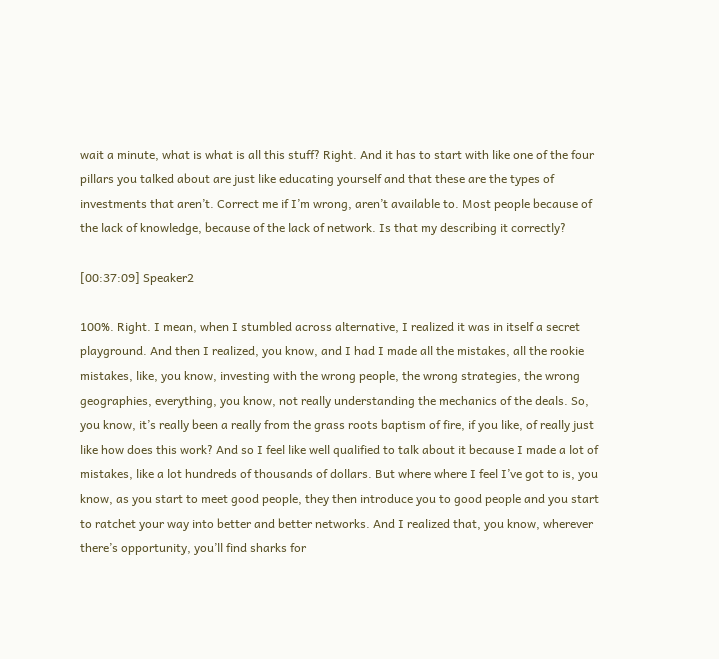wait a minute, what is what is all this stuff? Right. And it has to start with like one of the four pillars you talked about are just like educating yourself and that these are the types of investments that aren’t. Correct me if I’m wrong, aren’t available to. Most people because of the lack of knowledge, because of the lack of network. Is that my describing it correctly?

[00:37:09] Speaker2

100%. Right. I mean, when I stumbled across alternative, I realized it was in itself a secret playground. And then I realized, you know, and I had I made all the mistakes, all the rookie mistakes, like, you know, investing with the wrong people, the wrong strategies, the wrong geographies, everything, you know, not really understanding the mechanics of the deals. So, you know, it’s really been a really from the grass roots baptism of fire, if you like, of really just like how does this work? And so I feel like well qualified to talk about it because I made a lot of mistakes, like a lot hundreds of thousands of dollars. But where where I feel I’ve got to is, you know, as you start to meet good people, they then introduce you to good people and you start to ratchet your way into better and better networks. And I realized that, you know, wherever there’s opportunity, you’ll find sharks for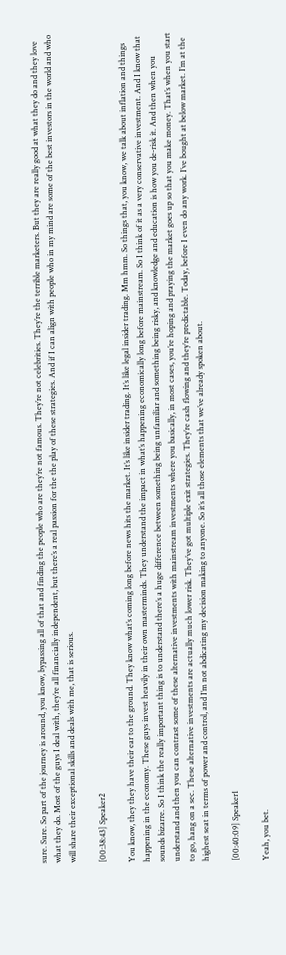sure. Sure. So part of the journey is around, you know, bypassing all of that and finding the people who are they’re not famous. They’re not celebrities. They’re the terrible marketers. But they are really good at what they do and they love what they do. Most of the guys I deal with, they’re all financially independent, but there’s a real passion for the the play of these strategies. And if I can align with people who in my mind are some of the best investors in the world and who will share their exceptional skills and deals with me, that is serious.

[00:38:43] Speaker2

You know, they they have their ear to the ground. They know what’s coming long before news hits the market. It’s like insider trading. It’s like legal insider trading. Mm hmm. So things that, you know, we talk about inflation and things happening in the economy. These guys invest heavily in their own masterminds. They understand the impact in what’s happening economically long before mainstream. So I think of it as a very conservative investment. And I know that sounds bizarre. So I think the really important thing is to understand there’s a huge difference between something being unfamiliar and something being risky, and knowledge and education is how you de-risk it. And then when you understand and then you can contrast some of these alternative investments with mainstream investments where you basically, in most cases, you’re hoping and praying the market goes up so that you make money. That’s when you start to go, hang on a sec. These alternative investments are actually much lower risk. They’ve got multiple exit strategies. They’re cash flowing and they’re predictable. Today, before I even do any work. I’ve bought at below market. I’m at the highest seat in terms of power and control, and I’m not abdicating my decision making to anyone. So it’s all those elements that we’ve already spoken about.

[00:40:09] Speaker1

Yeah, you bet.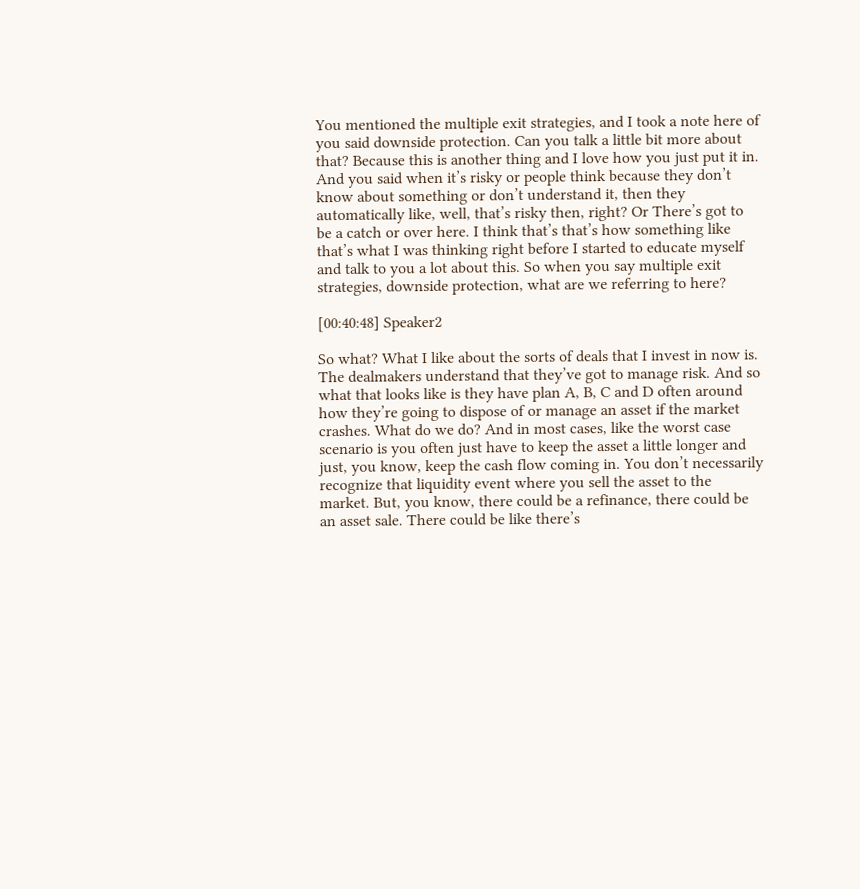You mentioned the multiple exit strategies, and I took a note here of you said downside protection. Can you talk a little bit more about that? Because this is another thing and I love how you just put it in. And you said when it’s risky or people think because they don’t know about something or don’t understand it, then they automatically like, well, that’s risky then, right? Or There’s got to be a catch or over here. I think that’s that’s how something like that’s what I was thinking right before I started to educate myself and talk to you a lot about this. So when you say multiple exit strategies, downside protection, what are we referring to here?

[00:40:48] Speaker2

So what? What I like about the sorts of deals that I invest in now is. The dealmakers understand that they’ve got to manage risk. And so what that looks like is they have plan A, B, C and D often around how they’re going to dispose of or manage an asset if the market crashes. What do we do? And in most cases, like the worst case scenario is you often just have to keep the asset a little longer and just, you know, keep the cash flow coming in. You don’t necessarily recognize that liquidity event where you sell the asset to the market. But, you know, there could be a refinance, there could be an asset sale. There could be like there’s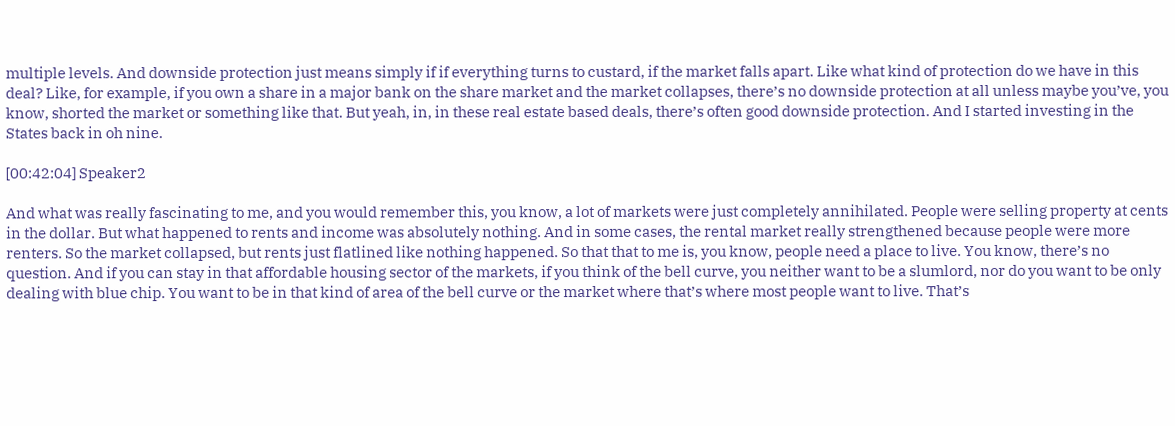multiple levels. And downside protection just means simply if if everything turns to custard, if the market falls apart. Like what kind of protection do we have in this deal? Like, for example, if you own a share in a major bank on the share market and the market collapses, there’s no downside protection at all unless maybe you’ve, you know, shorted the market or something like that. But yeah, in, in these real estate based deals, there’s often good downside protection. And I started investing in the States back in oh nine.

[00:42:04] Speaker2

And what was really fascinating to me, and you would remember this, you know, a lot of markets were just completely annihilated. People were selling property at cents in the dollar. But what happened to rents and income was absolutely nothing. And in some cases, the rental market really strengthened because people were more renters. So the market collapsed, but rents just flatlined like nothing happened. So that that to me is, you know, people need a place to live. You know, there’s no question. And if you can stay in that affordable housing sector of the markets, if you think of the bell curve, you neither want to be a slumlord, nor do you want to be only dealing with blue chip. You want to be in that kind of area of the bell curve or the market where that’s where most people want to live. That’s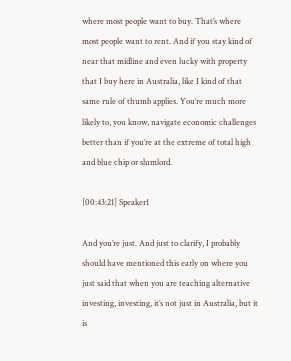where most people want to buy. That’s where most people want to rent. And if you stay kind of near that midline and even lucky with property that I buy here in Australia, like I kind of that same rule of thumb applies. You’re much more likely to, you know, navigate economic challenges better than if you’re at the extreme of total high and blue chip or slumlord.

[00:43:21] Speaker1

And you’re just. And just to clarify, I probably should have mentioned this early on where you just said that when you are teaching alternative investing, investing, it’s not just in Australia, but it is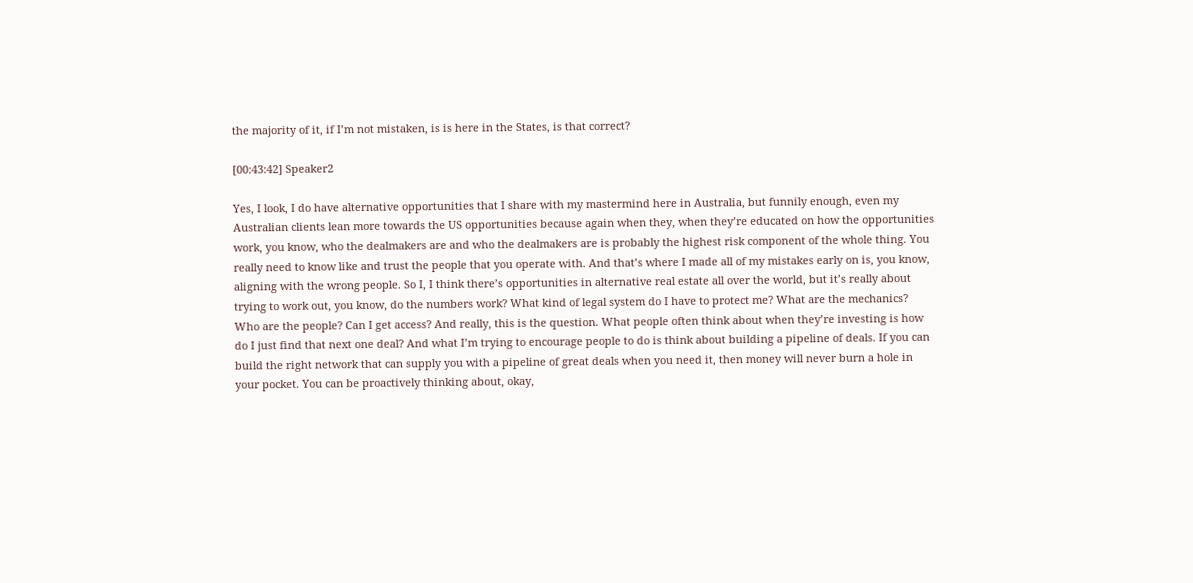the majority of it, if I’m not mistaken, is is here in the States, is that correct?

[00:43:42] Speaker2

Yes, I look, I do have alternative opportunities that I share with my mastermind here in Australia, but funnily enough, even my Australian clients lean more towards the US opportunities because again when they, when they’re educated on how the opportunities work, you know, who the dealmakers are and who the dealmakers are is probably the highest risk component of the whole thing. You really need to know like and trust the people that you operate with. And that’s where I made all of my mistakes early on is, you know, aligning with the wrong people. So I, I think there’s opportunities in alternative real estate all over the world, but it’s really about trying to work out, you know, do the numbers work? What kind of legal system do I have to protect me? What are the mechanics? Who are the people? Can I get access? And really, this is the question. What people often think about when they’re investing is how do I just find that next one deal? And what I’m trying to encourage people to do is think about building a pipeline of deals. If you can build the right network that can supply you with a pipeline of great deals when you need it, then money will never burn a hole in your pocket. You can be proactively thinking about, okay,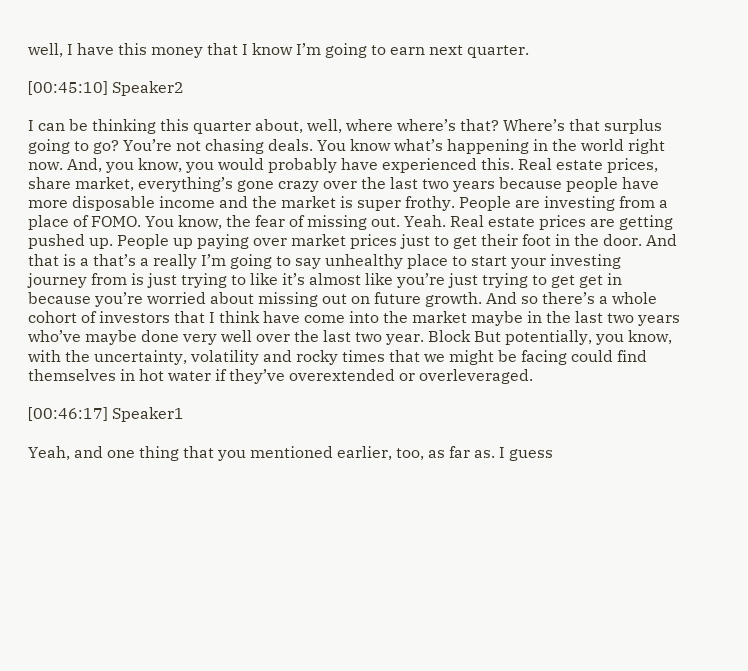well, I have this money that I know I’m going to earn next quarter.

[00:45:10] Speaker2

I can be thinking this quarter about, well, where where’s that? Where’s that surplus going to go? You’re not chasing deals. You know what’s happening in the world right now. And, you know, you would probably have experienced this. Real estate prices, share market, everything’s gone crazy over the last two years because people have more disposable income and the market is super frothy. People are investing from a place of FOMO. You know, the fear of missing out. Yeah. Real estate prices are getting pushed up. People up paying over market prices just to get their foot in the door. And that is a that’s a really I’m going to say unhealthy place to start your investing journey from is just trying to like it’s almost like you’re just trying to get get in because you’re worried about missing out on future growth. And so there’s a whole cohort of investors that I think have come into the market maybe in the last two years who’ve maybe done very well over the last two year. Block But potentially, you know, with the uncertainty, volatility and rocky times that we might be facing could find themselves in hot water if they’ve overextended or overleveraged.

[00:46:17] Speaker1

Yeah, and one thing that you mentioned earlier, too, as far as. I guess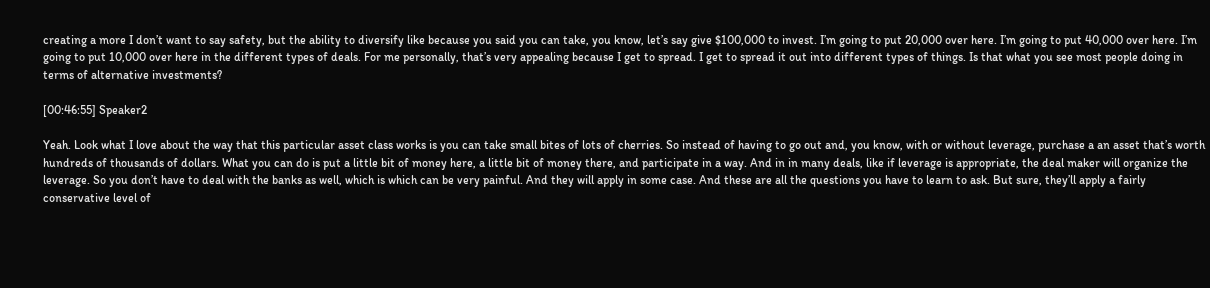creating a more I don’t want to say safety, but the ability to diversify like because you said you can take, you know, let’s say give $100,000 to invest. I’m going to put 20,000 over here. I’m going to put 40,000 over here. I’m going to put 10,000 over here in the different types of deals. For me personally, that’s very appealing because I get to spread. I get to spread it out into different types of things. Is that what you see most people doing in terms of alternative investments?

[00:46:55] Speaker2

Yeah. Look what I love about the way that this particular asset class works is you can take small bites of lots of cherries. So instead of having to go out and, you know, with or without leverage, purchase a an asset that’s worth hundreds of thousands of dollars. What you can do is put a little bit of money here, a little bit of money there, and participate in a way. And in in many deals, like if leverage is appropriate, the deal maker will organize the leverage. So you don’t have to deal with the banks as well, which is which can be very painful. And they will apply in some case. And these are all the questions you have to learn to ask. But sure, they’ll apply a fairly conservative level of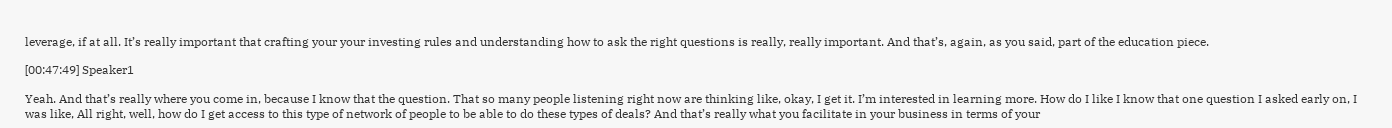leverage, if at all. It’s really important that crafting your your investing rules and understanding how to ask the right questions is really, really important. And that’s, again, as you said, part of the education piece.

[00:47:49] Speaker1

Yeah. And that’s really where you come in, because I know that the question. That so many people listening right now are thinking like, okay, I get it. I’m interested in learning more. How do I like I know that one question I asked early on, I was like, All right, well, how do I get access to this type of network of people to be able to do these types of deals? And that’s really what you facilitate in your business in terms of your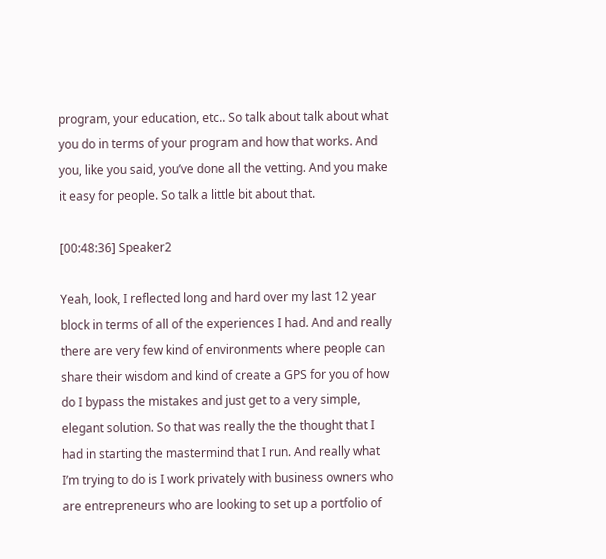program, your education, etc.. So talk about talk about what you do in terms of your program and how that works. And you, like you said, you’ve done all the vetting. And you make it easy for people. So talk a little bit about that.

[00:48:36] Speaker2

Yeah, look, I reflected long and hard over my last 12 year block in terms of all of the experiences I had. And and really there are very few kind of environments where people can share their wisdom and kind of create a GPS for you of how do I bypass the mistakes and just get to a very simple, elegant solution. So that was really the the thought that I had in starting the mastermind that I run. And really what I’m trying to do is I work privately with business owners who are entrepreneurs who are looking to set up a portfolio of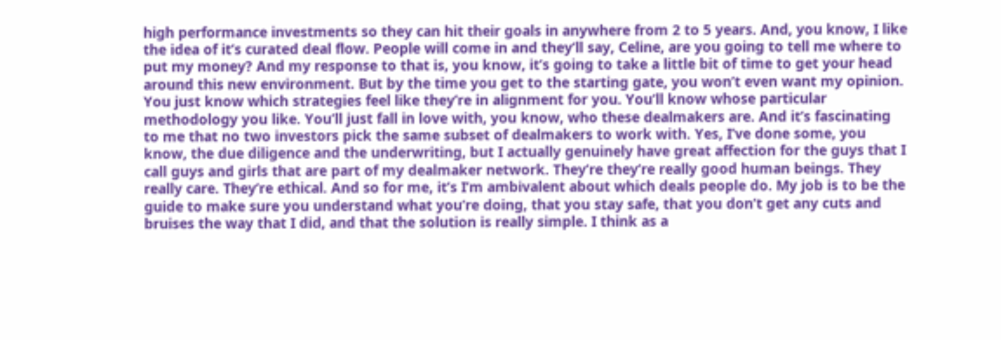high performance investments so they can hit their goals in anywhere from 2 to 5 years. And, you know, I like the idea of it’s curated deal flow. People will come in and they’ll say, Celine, are you going to tell me where to put my money? And my response to that is, you know, it’s going to take a little bit of time to get your head around this new environment. But by the time you get to the starting gate, you won’t even want my opinion. You just know which strategies feel like they’re in alignment for you. You’ll know whose particular methodology you like. You’ll just fall in love with, you know, who these dealmakers are. And it’s fascinating to me that no two investors pick the same subset of dealmakers to work with. Yes, I’ve done some, you know, the due diligence and the underwriting, but I actually genuinely have great affection for the guys that I call guys and girls that are part of my dealmaker network. They’re they’re really good human beings. They really care. They’re ethical. And so for me, it’s I’m ambivalent about which deals people do. My job is to be the guide to make sure you understand what you’re doing, that you stay safe, that you don’t get any cuts and bruises the way that I did, and that the solution is really simple. I think as a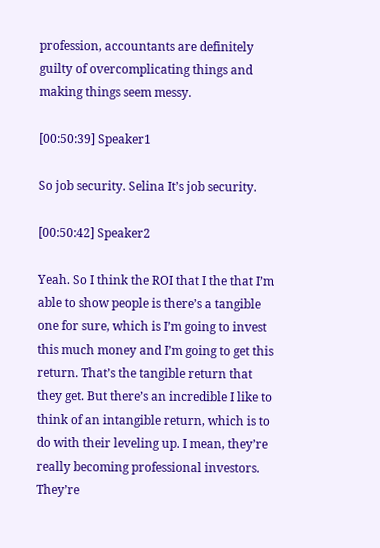profession, accountants are definitely guilty of overcomplicating things and making things seem messy.

[00:50:39] Speaker1

So job security. Selina It’s job security.

[00:50:42] Speaker2

Yeah. So I think the ROI that I the that I’m able to show people is there’s a tangible one for sure, which is I’m going to invest this much money and I’m going to get this return. That’s the tangible return that they get. But there’s an incredible I like to think of an intangible return, which is to do with their leveling up. I mean, they’re really becoming professional investors. They’re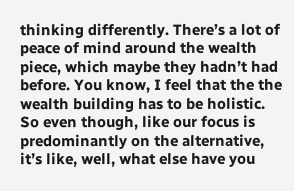thinking differently. There’s a lot of peace of mind around the wealth piece, which maybe they hadn’t had before. You know, I feel that the the wealth building has to be holistic. So even though, like our focus is predominantly on the alternative, it’s like, well, what else have you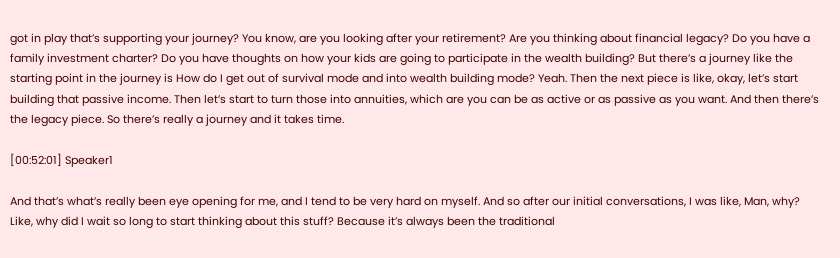got in play that’s supporting your journey? You know, are you looking after your retirement? Are you thinking about financial legacy? Do you have a family investment charter? Do you have thoughts on how your kids are going to participate in the wealth building? But there’s a journey like the starting point in the journey is How do I get out of survival mode and into wealth building mode? Yeah. Then the next piece is like, okay, let’s start building that passive income. Then let’s start to turn those into annuities, which are you can be as active or as passive as you want. And then there’s the legacy piece. So there’s really a journey and it takes time.

[00:52:01] Speaker1

And that’s what’s really been eye opening for me, and I tend to be very hard on myself. And so after our initial conversations, I was like, Man, why? Like, why did I wait so long to start thinking about this stuff? Because it’s always been the traditional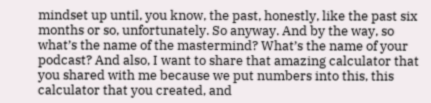mindset up until, you know, the past, honestly, like the past six months or so, unfortunately. So anyway. And by the way, so what’s the name of the mastermind? What’s the name of your podcast? And also, I want to share that amazing calculator that you shared with me because we put numbers into this, this calculator that you created, and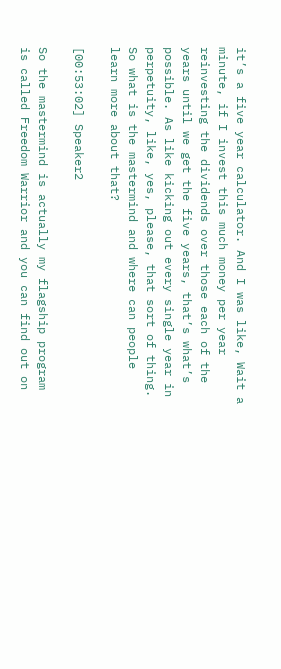it’s a five year calculator. And I was like, Wait a minute, if I invest this much money per year reinvesting the dividends over those each of the years until we get the five years, that’s what’s possible. As like kicking out every single year in perpetuity, like, yes, please, that sort of thing. So what is the mastermind and where can people learn more about that?

[00:53:02] Speaker2

So the mastermind is actually my flagship program is called Freedom Warrior and you can find out on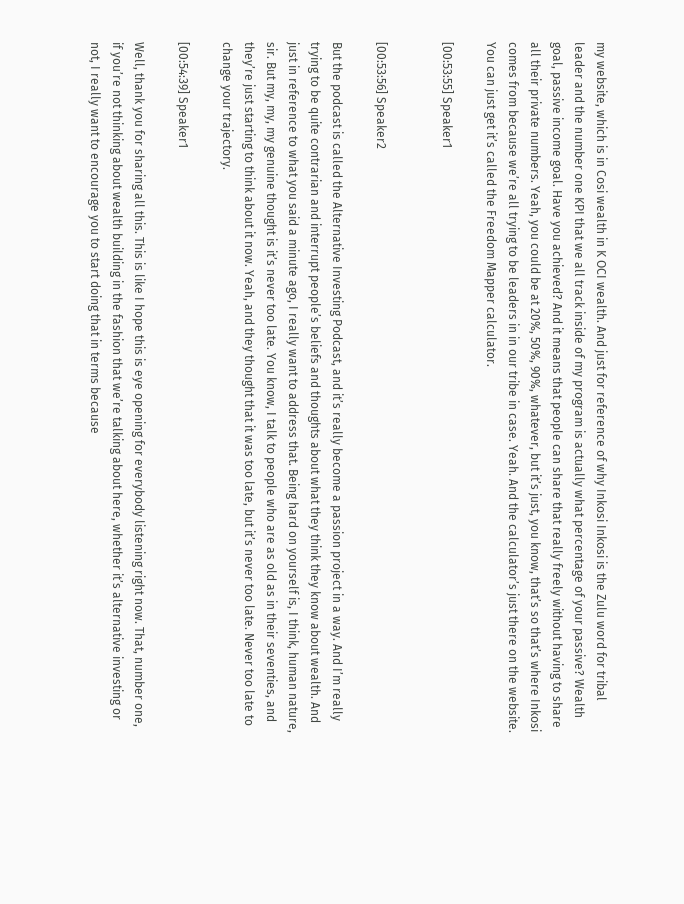my website, which is in Cosi wealth in K OCI wealth. And just for reference of why Inkosi Inkosi is the Zulu word for tribal leader and the number one KPI that we all track inside of my program is actually what percentage of your passive? Wealth goal, passive income goal. Have you achieved? And it means that people can share that really freely without having to share all their private numbers. Yeah, you could be at 20%, 50%, 90%, whatever, but it’s just, you know, that’s so that’s where Inkosi comes from because we’re all trying to be leaders in in our tribe in case. Yeah. And the calculator’s just there on the website. You can just get it’s called the Freedom Mapper calculator.

[00:53:55] Speaker1


[00:53:56] Speaker2

But the podcast is called the Alternative Investing Podcast, and it’s really become a passion project in a way. And I’m really trying to be quite contrarian and interrupt people’s beliefs and thoughts about what they think they know about wealth. And just in reference to what you said a minute ago, I really want to address that. Being hard on yourself is, I think, human nature, sir. But my, my, my genuine thought is it’s never too late. You know, I talk to people who are as old as in their seventies, and they’re just starting to think about it now. Yeah, and they thought that it was too late, but it’s never too late. Never too late to change your trajectory.

[00:54:39] Speaker1

Well, thank you for sharing all this. This is like I hope this is eye opening for everybody listening right now. That, number one, if you’re not thinking about wealth building in the fashion that we’re talking about here, whether it’s alternative investing or not, I really want to encourage you to start doing that in terms because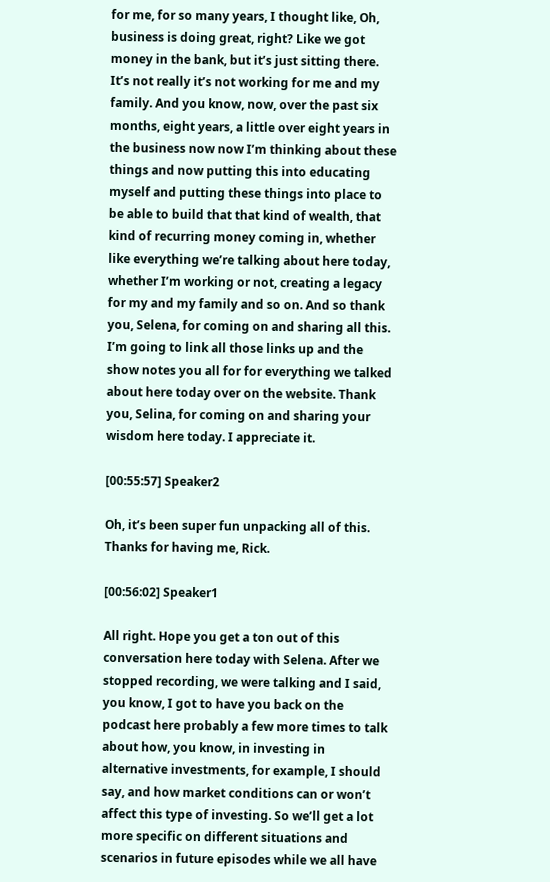for me, for so many years, I thought like, Oh, business is doing great, right? Like we got money in the bank, but it’s just sitting there. It’s not really it’s not working for me and my family. And you know, now, over the past six months, eight years, a little over eight years in the business now now I’m thinking about these things and now putting this into educating myself and putting these things into place to be able to build that that kind of wealth, that kind of recurring money coming in, whether like everything we’re talking about here today, whether I’m working or not, creating a legacy for my and my family and so on. And so thank you, Selena, for coming on and sharing all this. I’m going to link all those links up and the show notes you all for for everything we talked about here today over on the website. Thank you, Selina, for coming on and sharing your wisdom here today. I appreciate it.

[00:55:57] Speaker2

Oh, it’s been super fun unpacking all of this. Thanks for having me, Rick.

[00:56:02] Speaker1

All right. Hope you get a ton out of this conversation here today with Selena. After we stopped recording, we were talking and I said, you know, I got to have you back on the podcast here probably a few more times to talk about how, you know, in investing in alternative investments, for example, I should say, and how market conditions can or won’t affect this type of investing. So we’ll get a lot more specific on different situations and scenarios in future episodes while we all have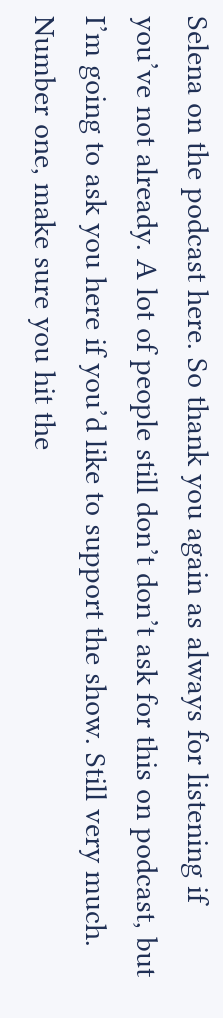Selena on the podcast here. So thank you again as always for listening if you’ve not already. A lot of people still don’t don’t ask for this on podcast, but I’m going to ask you here if you’d like to support the show. Still very much. Number one, make sure you hit the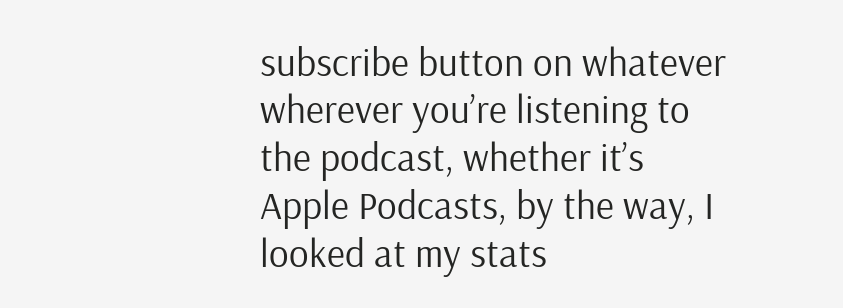subscribe button on whatever wherever you’re listening to the podcast, whether it’s Apple Podcasts, by the way, I looked at my stats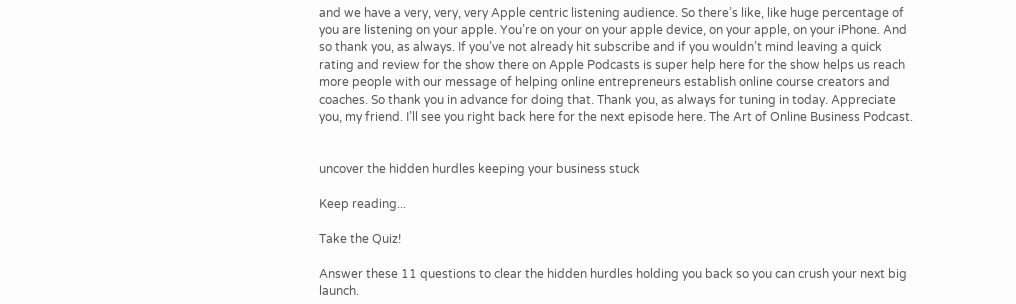and we have a very, very, very Apple centric listening audience. So there’s like, like huge percentage of you are listening on your apple. You’re on your on your apple device, on your apple, on your iPhone. And so thank you, as always. If you’ve not already hit subscribe and if you wouldn’t mind leaving a quick rating and review for the show there on Apple Podcasts is super help here for the show helps us reach more people with our message of helping online entrepreneurs establish online course creators and coaches. So thank you in advance for doing that. Thank you, as always for tuning in today. Appreciate you, my friend. I’ll see you right back here for the next episode here. The Art of Online Business Podcast.


uncover the hidden hurdles keeping your business stuck

Keep reading...

Take the Quiz!

Answer these 11 questions to clear the hidden hurdles holding you back so you can crush your next big launch.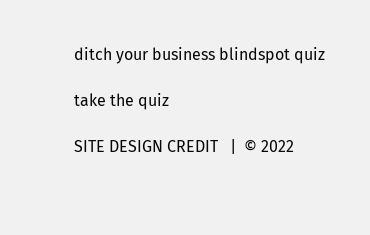ditch your business blindspot quiz

take the quiz

SITE DESIGN CREDIT   |  © 2022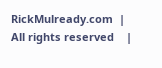RickMulready.com  |  All rights reserved    |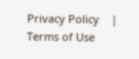Privacy Policy    |  Terms of Use